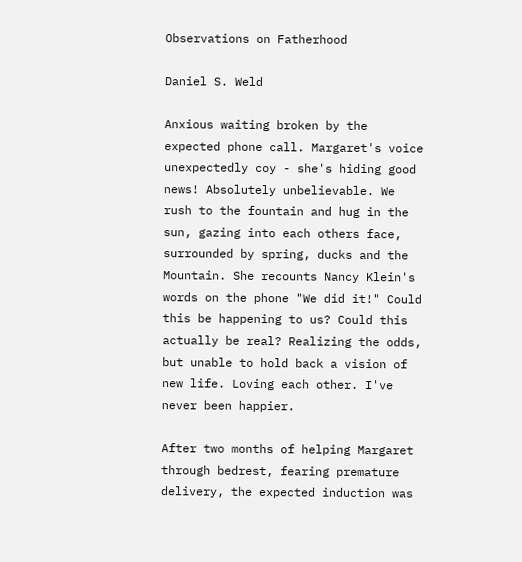Observations on Fatherhood

Daniel S. Weld

Anxious waiting broken by the expected phone call. Margaret's voice unexpectedly coy - she's hiding good news! Absolutely unbelievable. We rush to the fountain and hug in the sun, gazing into each others face, surrounded by spring, ducks and the Mountain. She recounts Nancy Klein's words on the phone "We did it!" Could this be happening to us? Could this actually be real? Realizing the odds, but unable to hold back a vision of new life. Loving each other. I've never been happier.

After two months of helping Margaret through bedrest, fearing premature delivery, the expected induction was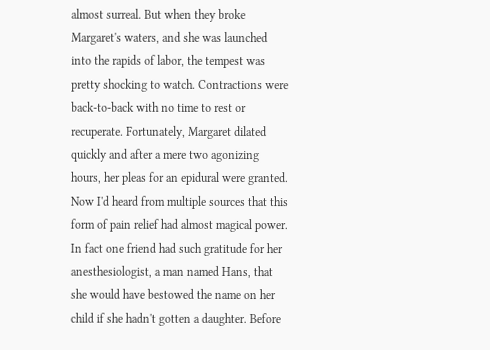almost surreal. But when they broke Margaret's waters, and she was launched into the rapids of labor, the tempest was pretty shocking to watch. Contractions were back-to-back with no time to rest or recuperate. Fortunately, Margaret dilated quickly and after a mere two agonizing hours, her pleas for an epidural were granted. Now I'd heard from multiple sources that this form of pain relief had almost magical power. In fact one friend had such gratitude for her anesthesiologist, a man named Hans, that she would have bestowed the name on her child if she hadn't gotten a daughter. Before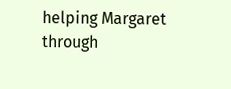helping Margaret through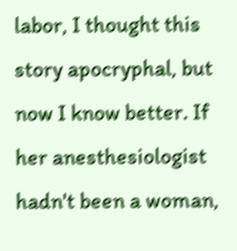labor, I thought this story apocryphal, but now I know better. If her anesthesiologist hadn't been a woman,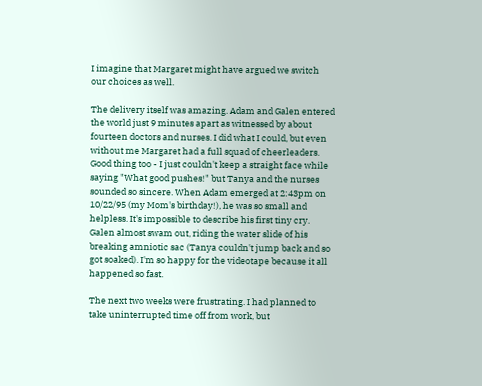I imagine that Margaret might have argued we switch our choices as well.

The delivery itself was amazing. Adam and Galen entered the world just 9 minutes apart as witnessed by about fourteen doctors and nurses. I did what I could, but even without me Margaret had a full squad of cheerleaders. Good thing too - I just couldn't keep a straight face while saying "What good pushes!" but Tanya and the nurses sounded so sincere. When Adam emerged at 2:43pm on 10/22/95 (my Mom's birthday!), he was so small and helpless. It's impossible to describe his first tiny cry. Galen almost swam out, riding the water slide of his breaking amniotic sac (Tanya couldn't jump back and so got soaked). I'm so happy for the videotape because it all happened so fast.

The next two weeks were frustrating. I had planned to take uninterrupted time off from work, but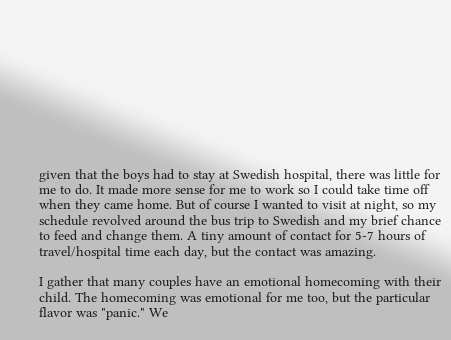given that the boys had to stay at Swedish hospital, there was little for me to do. It made more sense for me to work so I could take time off when they came home. But of course I wanted to visit at night, so my schedule revolved around the bus trip to Swedish and my brief chance to feed and change them. A tiny amount of contact for 5-7 hours of travel/hospital time each day, but the contact was amazing.

I gather that many couples have an emotional homecoming with their child. The homecoming was emotional for me too, but the particular flavor was "panic." We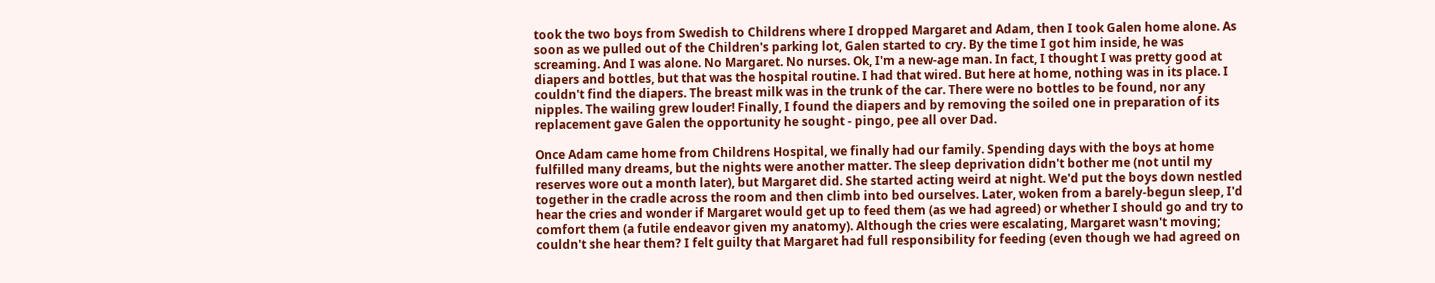took the two boys from Swedish to Childrens where I dropped Margaret and Adam, then I took Galen home alone. As soon as we pulled out of the Children's parking lot, Galen started to cry. By the time I got him inside, he was screaming. And I was alone. No Margaret. No nurses. Ok, I'm a new-age man. In fact, I thought I was pretty good at diapers and bottles, but that was the hospital routine. I had that wired. But here at home, nothing was in its place. I couldn't find the diapers. The breast milk was in the trunk of the car. There were no bottles to be found, nor any nipples. The wailing grew louder! Finally, I found the diapers and by removing the soiled one in preparation of its replacement gave Galen the opportunity he sought - pingo, pee all over Dad.

Once Adam came home from Childrens Hospital, we finally had our family. Spending days with the boys at home fulfilled many dreams, but the nights were another matter. The sleep deprivation didn't bother me (not until my reserves wore out a month later), but Margaret did. She started acting weird at night. We'd put the boys down nestled together in the cradle across the room and then climb into bed ourselves. Later, woken from a barely-begun sleep, I'd hear the cries and wonder if Margaret would get up to feed them (as we had agreed) or whether I should go and try to comfort them (a futile endeavor given my anatomy). Although the cries were escalating, Margaret wasn't moving; couldn't she hear them? I felt guilty that Margaret had full responsibility for feeding (even though we had agreed on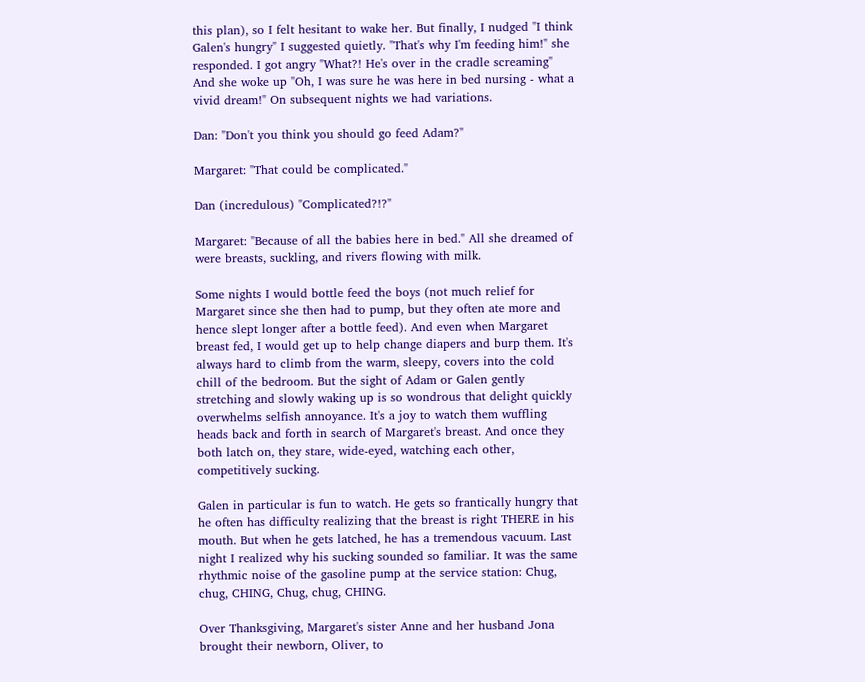this plan), so I felt hesitant to wake her. But finally, I nudged "I think Galen's hungry" I suggested quietly. "That's why I'm feeding him!" she responded. I got angry "What?! He's over in the cradle screaming" And she woke up "Oh, I was sure he was here in bed nursing - what a vivid dream!" On subsequent nights we had variations.

Dan: "Don't you think you should go feed Adam?"

Margaret: "That could be complicated."

Dan (incredulous) "Complicated?!?"

Margaret: "Because of all the babies here in bed." All she dreamed of were breasts, suckling, and rivers flowing with milk.

Some nights I would bottle feed the boys (not much relief for Margaret since she then had to pump, but they often ate more and hence slept longer after a bottle feed). And even when Margaret breast fed, I would get up to help change diapers and burp them. It's always hard to climb from the warm, sleepy, covers into the cold chill of the bedroom. But the sight of Adam or Galen gently stretching and slowly waking up is so wondrous that delight quickly overwhelms selfish annoyance. It's a joy to watch them wuffling heads back and forth in search of Margaret's breast. And once they both latch on, they stare, wide-eyed, watching each other, competitively sucking.

Galen in particular is fun to watch. He gets so frantically hungry that he often has difficulty realizing that the breast is right THERE in his mouth. But when he gets latched, he has a tremendous vacuum. Last night I realized why his sucking sounded so familiar. It was the same rhythmic noise of the gasoline pump at the service station: Chug, chug, CHING, Chug, chug, CHING.

Over Thanksgiving, Margaret's sister Anne and her husband Jona brought their newborn, Oliver, to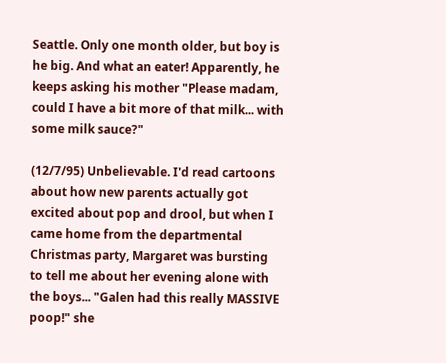Seattle. Only one month older, but boy is he big. And what an eater! Apparently, he keeps asking his mother "Please madam, could I have a bit more of that milk... with some milk sauce?"

(12/7/95) Unbelievable. I'd read cartoons about how new parents actually got excited about pop and drool, but when I came home from the departmental Christmas party, Margaret was bursting to tell me about her evening alone with the boys... "Galen had this really MASSIVE poop!" she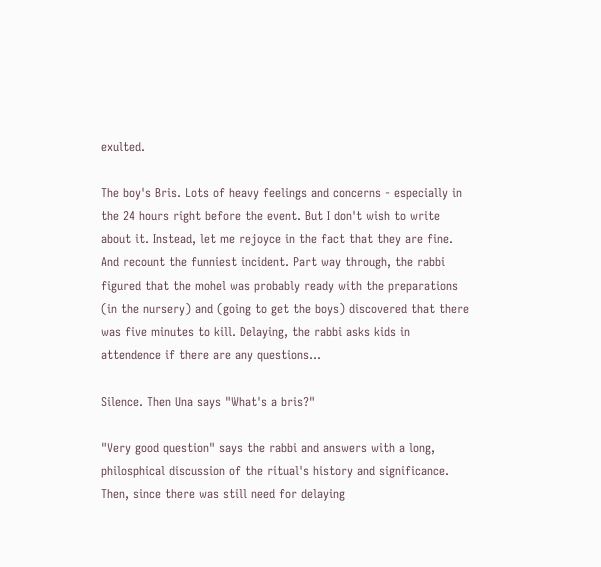exulted.

The boy's Bris. Lots of heavy feelings and concerns - especially in the 24 hours right before the event. But I don't wish to write about it. Instead, let me rejoyce in the fact that they are fine. And recount the funniest incident. Part way through, the rabbi figured that the mohel was probably ready with the preparations (in the nursery) and (going to get the boys) discovered that there was five minutes to kill. Delaying, the rabbi asks kids in attendence if there are any questions...

Silence. Then Una says "What's a bris?"

"Very good question" says the rabbi and answers with a long, philosphical discussion of the ritual's history and significance. Then, since there was still need for delaying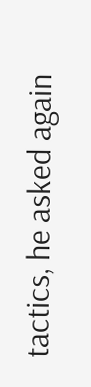tactics, he asked again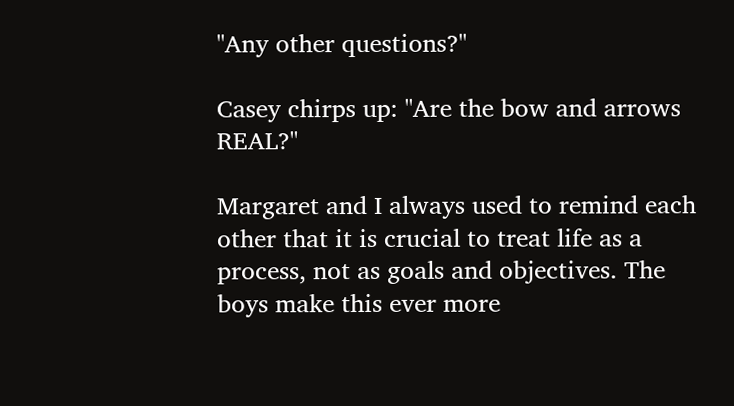"Any other questions?"

Casey chirps up: "Are the bow and arrows REAL?"

Margaret and I always used to remind each other that it is crucial to treat life as a process, not as goals and objectives. The boys make this ever more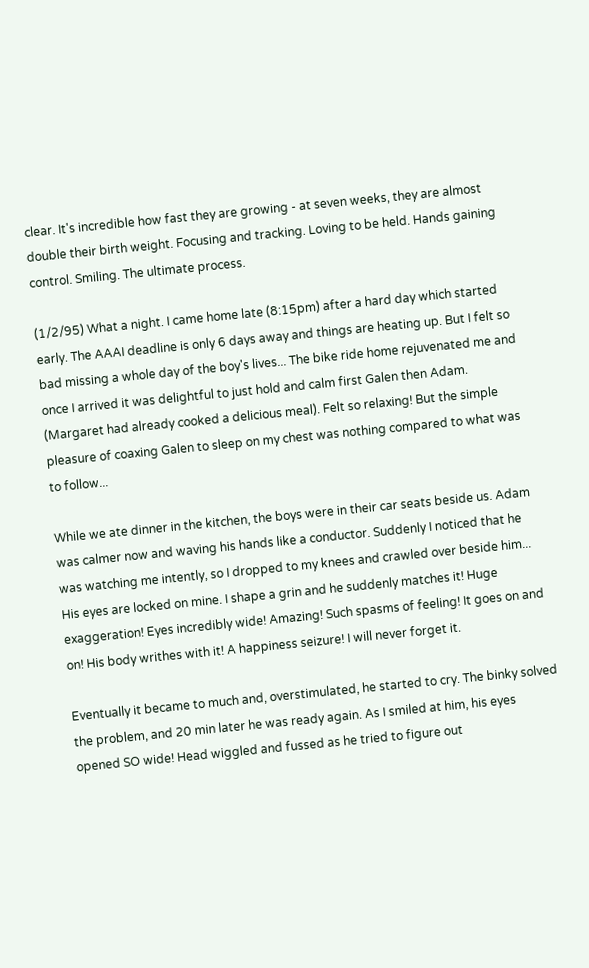clear. It's incredible how fast they are growing - at seven weeks, they are almost double their birth weight. Focusing and tracking. Loving to be held. Hands gaining control. Smiling. The ultimate process.

(1/2/95) What a night. I came home late (8:15pm) after a hard day which started early. The AAAI deadline is only 6 days away and things are heating up. But I felt so bad missing a whole day of the boy's lives... The bike ride home rejuvenated me and once I arrived it was delightful to just hold and calm first Galen then Adam. (Margaret had already cooked a delicious meal). Felt so relaxing! But the simple pleasure of coaxing Galen to sleep on my chest was nothing compared to what was to follow...

While we ate dinner in the kitchen, the boys were in their car seats beside us. Adam was calmer now and waving his hands like a conductor. Suddenly I noticed that he was watching me intently, so I dropped to my knees and crawled over beside him... His eyes are locked on mine. I shape a grin and he suddenly matches it! Huge exaggeration! Eyes incredibly wide! Amazing! Such spasms of feeling! It goes on and on! His body writhes with it! A happiness seizure! I will never forget it.

Eventually it became to much and, overstimulated, he started to cry. The binky solved the problem, and 20 min later he was ready again. As I smiled at him, his eyes opened SO wide! Head wiggled and fussed as he tried to figure out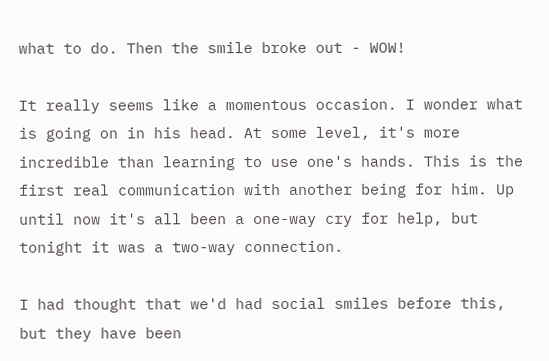what to do. Then the smile broke out - WOW!

It really seems like a momentous occasion. I wonder what is going on in his head. At some level, it's more incredible than learning to use one's hands. This is the first real communication with another being for him. Up until now it's all been a one-way cry for help, but tonight it was a two-way connection.

I had thought that we'd had social smiles before this, but they have been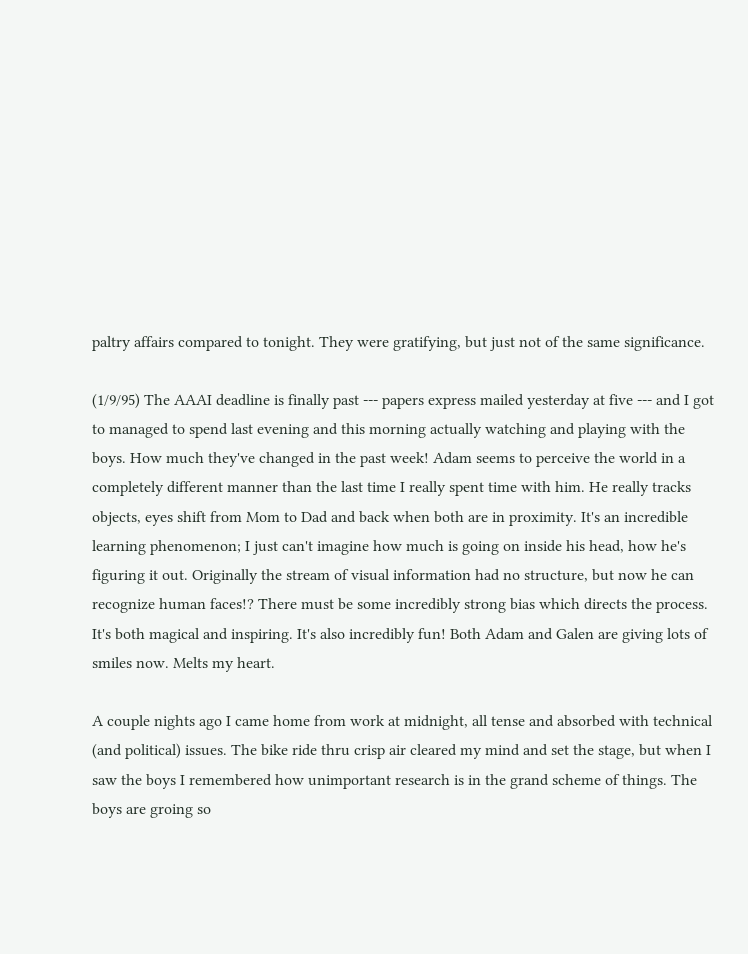paltry affairs compared to tonight. They were gratifying, but just not of the same significance.

(1/9/95) The AAAI deadline is finally past --- papers express mailed yesterday at five --- and I got to managed to spend last evening and this morning actually watching and playing with the boys. How much they've changed in the past week! Adam seems to perceive the world in a completely different manner than the last time I really spent time with him. He really tracks objects, eyes shift from Mom to Dad and back when both are in proximity. It's an incredible learning phenomenon; I just can't imagine how much is going on inside his head, how he's figuring it out. Originally the stream of visual information had no structure, but now he can recognize human faces!? There must be some incredibly strong bias which directs the process. It's both magical and inspiring. It's also incredibly fun! Both Adam and Galen are giving lots of smiles now. Melts my heart.

A couple nights ago I came home from work at midnight, all tense and absorbed with technical (and political) issues. The bike ride thru crisp air cleared my mind and set the stage, but when I saw the boys I remembered how unimportant research is in the grand scheme of things. The boys are groing so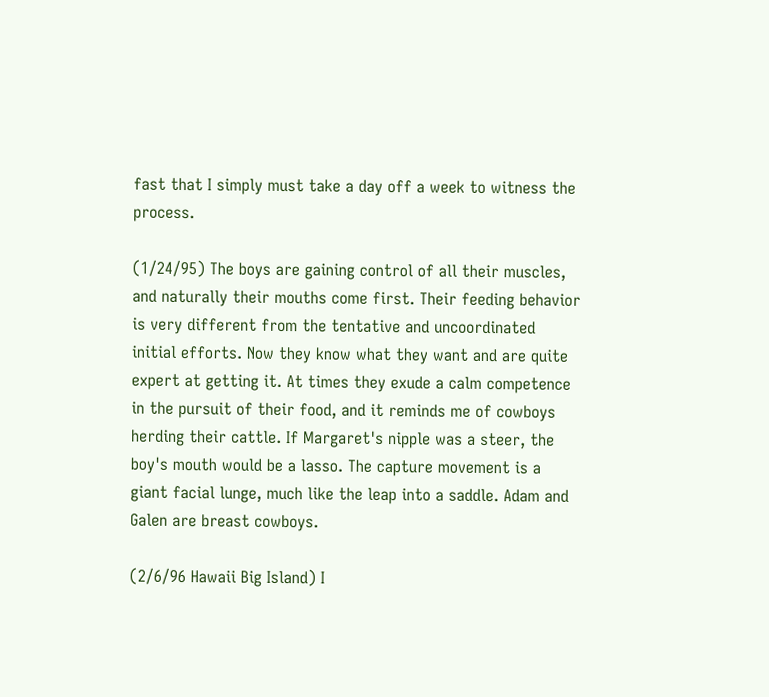fast that I simply must take a day off a week to witness the process.

(1/24/95) The boys are gaining control of all their muscles, and naturally their mouths come first. Their feeding behavior is very different from the tentative and uncoordinated initial efforts. Now they know what they want and are quite expert at getting it. At times they exude a calm competence in the pursuit of their food, and it reminds me of cowboys herding their cattle. If Margaret's nipple was a steer, the boy's mouth would be a lasso. The capture movement is a giant facial lunge, much like the leap into a saddle. Adam and Galen are breast cowboys.

(2/6/96 Hawaii Big Island) I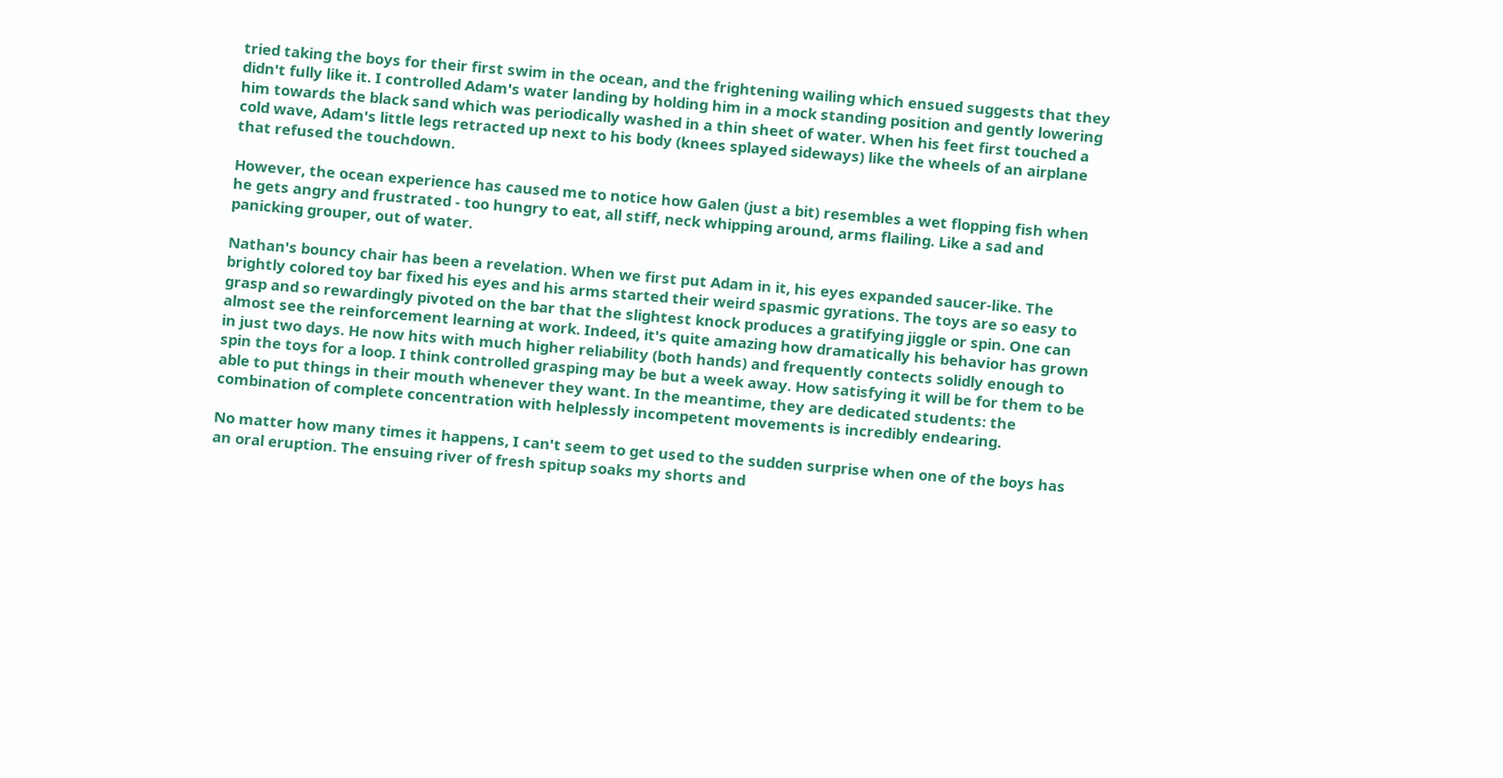tried taking the boys for their first swim in the ocean, and the frightening wailing which ensued suggests that they didn't fully like it. I controlled Adam's water landing by holding him in a mock standing position and gently lowering him towards the black sand which was periodically washed in a thin sheet of water. When his feet first touched a cold wave, Adam's little legs retracted up next to his body (knees splayed sideways) like the wheels of an airplane that refused the touchdown.

However, the ocean experience has caused me to notice how Galen (just a bit) resembles a wet flopping fish when he gets angry and frustrated - too hungry to eat, all stiff, neck whipping around, arms flailing. Like a sad and panicking grouper, out of water.

Nathan's bouncy chair has been a revelation. When we first put Adam in it, his eyes expanded saucer-like. The brightly colored toy bar fixed his eyes and his arms started their weird spasmic gyrations. The toys are so easy to grasp and so rewardingly pivoted on the bar that the slightest knock produces a gratifying jiggle or spin. One can almost see the reinforcement learning at work. Indeed, it's quite amazing how dramatically his behavior has grown in just two days. He now hits with much higher reliability (both hands) and frequently contects solidly enough to spin the toys for a loop. I think controlled grasping may be but a week away. How satisfying it will be for them to be able to put things in their mouth whenever they want. In the meantime, they are dedicated students: the combination of complete concentration with helplessly incompetent movements is incredibly endearing.

No matter how many times it happens, I can't seem to get used to the sudden surprise when one of the boys has an oral eruption. The ensuing river of fresh spitup soaks my shorts and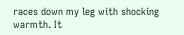races down my leg with shocking warmth. It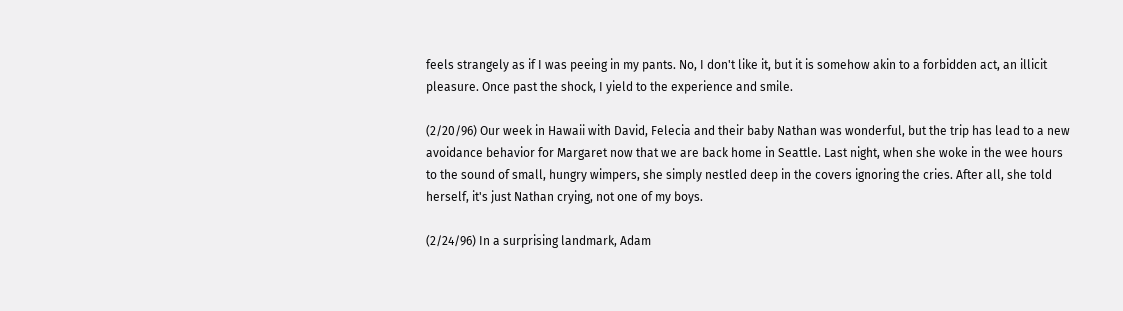feels strangely as if I was peeing in my pants. No, I don't like it, but it is somehow akin to a forbidden act, an illicit pleasure. Once past the shock, I yield to the experience and smile.

(2/20/96) Our week in Hawaii with David, Felecia and their baby Nathan was wonderful, but the trip has lead to a new avoidance behavior for Margaret now that we are back home in Seattle. Last night, when she woke in the wee hours to the sound of small, hungry wimpers, she simply nestled deep in the covers ignoring the cries. After all, she told herself, it's just Nathan crying, not one of my boys.

(2/24/96) In a surprising landmark, Adam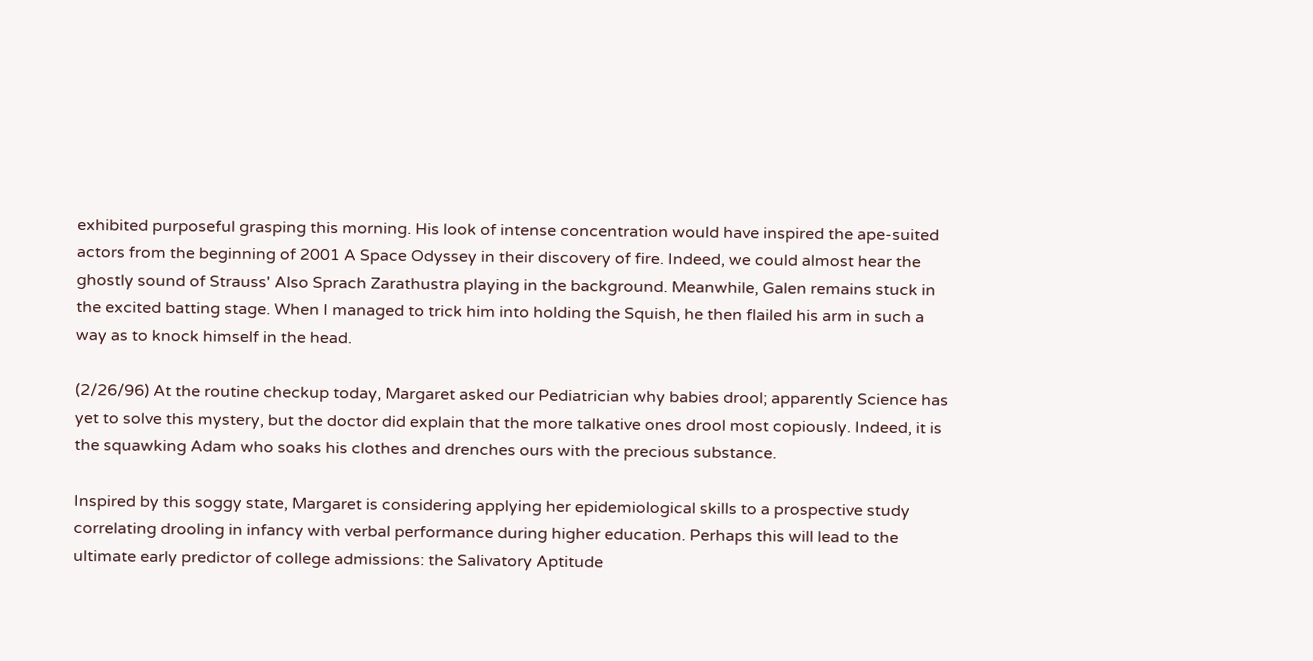exhibited purposeful grasping this morning. His look of intense concentration would have inspired the ape-suited actors from the beginning of 2001 A Space Odyssey in their discovery of fire. Indeed, we could almost hear the ghostly sound of Strauss' Also Sprach Zarathustra playing in the background. Meanwhile, Galen remains stuck in the excited batting stage. When I managed to trick him into holding the Squish, he then flailed his arm in such a way as to knock himself in the head.

(2/26/96) At the routine checkup today, Margaret asked our Pediatrician why babies drool; apparently Science has yet to solve this mystery, but the doctor did explain that the more talkative ones drool most copiously. Indeed, it is the squawking Adam who soaks his clothes and drenches ours with the precious substance.

Inspired by this soggy state, Margaret is considering applying her epidemiological skills to a prospective study correlating drooling in infancy with verbal performance during higher education. Perhaps this will lead to the ultimate early predictor of college admissions: the Salivatory Aptitude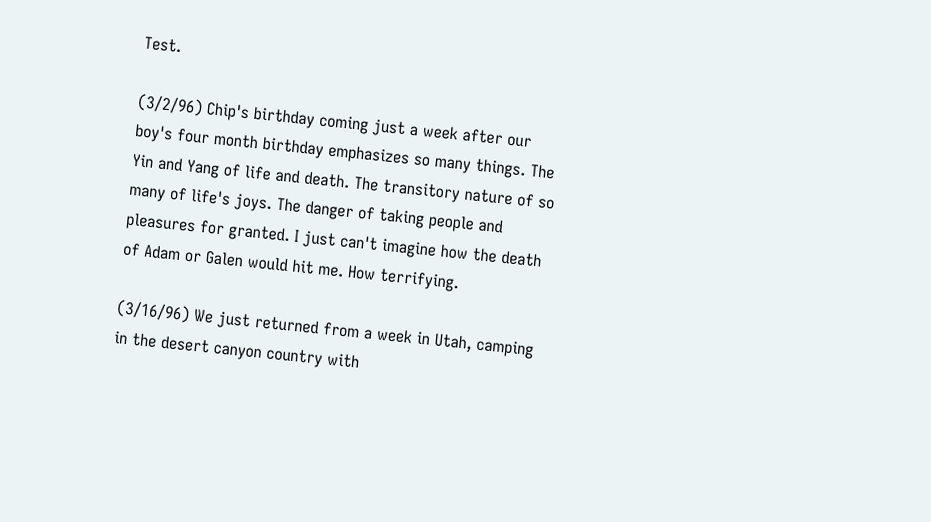Test.

(3/2/96) Chip's birthday coming just a week after our boy's four month birthday emphasizes so many things. The Yin and Yang of life and death. The transitory nature of so many of life's joys. The danger of taking people and pleasures for granted. I just can't imagine how the death of Adam or Galen would hit me. How terrifying.

(3/16/96) We just returned from a week in Utah, camping in the desert canyon country with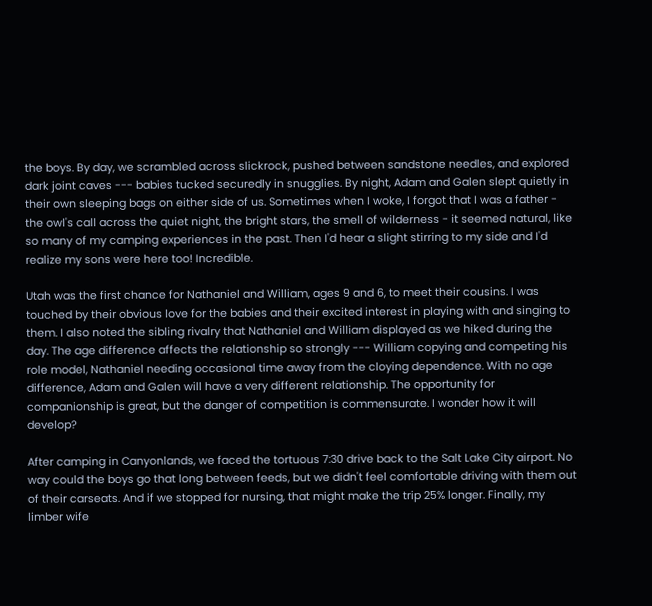the boys. By day, we scrambled across slickrock, pushed between sandstone needles, and explored dark joint caves --- babies tucked securedly in snugglies. By night, Adam and Galen slept quietly in their own sleeping bags on either side of us. Sometimes when I woke, I forgot that I was a father - the owl's call across the quiet night, the bright stars, the smell of wilderness - it seemed natural, like so many of my camping experiences in the past. Then I'd hear a slight stirring to my side and I'd realize my sons were here too! Incredible.

Utah was the first chance for Nathaniel and William, ages 9 and 6, to meet their cousins. I was touched by their obvious love for the babies and their excited interest in playing with and singing to them. I also noted the sibling rivalry that Nathaniel and William displayed as we hiked during the day. The age difference affects the relationship so strongly --- William copying and competing his role model, Nathaniel needing occasional time away from the cloying dependence. With no age difference, Adam and Galen will have a very different relationship. The opportunity for companionship is great, but the danger of competition is commensurate. I wonder how it will develop?

After camping in Canyonlands, we faced the tortuous 7:30 drive back to the Salt Lake City airport. No way could the boys go that long between feeds, but we didn't feel comfortable driving with them out of their carseats. And if we stopped for nursing, that might make the trip 25% longer. Finally, my limber wife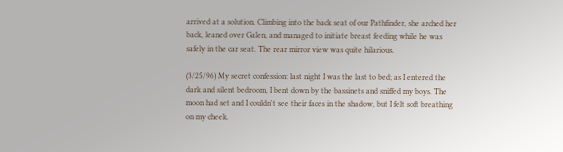arrived at a solution. Climbing into the back seat of our Pathfinder, she arched her back, leaned over Galen, and managed to initiate breast feeding while he was safely in the car seat. The rear mirror view was quite hilarious.

(3/25/96) My secret confession: last night I was the last to bed; as I entered the dark and silent bedroom, I bent down by the bassinets and sniffed my boys. The moon had set and I couldn't see their faces in the shadow, but I felt soft breathing on my cheek.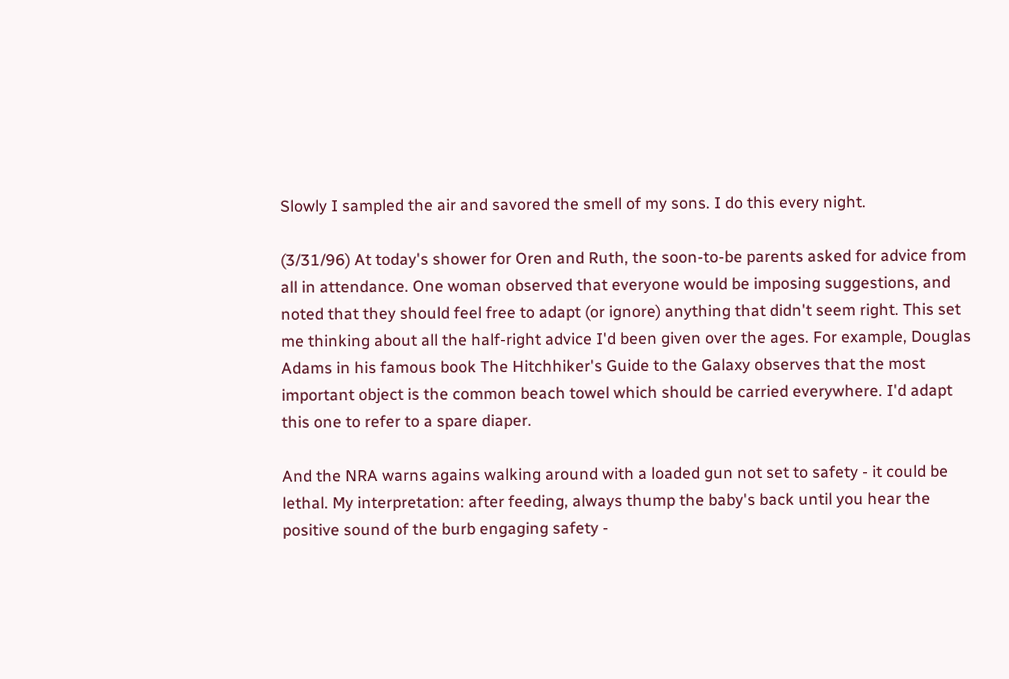Slowly I sampled the air and savored the smell of my sons. I do this every night.

(3/31/96) At today's shower for Oren and Ruth, the soon-to-be parents asked for advice from all in attendance. One woman observed that everyone would be imposing suggestions, and noted that they should feel free to adapt (or ignore) anything that didn't seem right. This set me thinking about all the half-right advice I'd been given over the ages. For example, Douglas Adams in his famous book The Hitchhiker's Guide to the Galaxy observes that the most important object is the common beach towel which should be carried everywhere. I'd adapt this one to refer to a spare diaper.

And the NRA warns agains walking around with a loaded gun not set to safety - it could be lethal. My interpretation: after feeding, always thump the baby's back until you hear the positive sound of the burb engaging safety -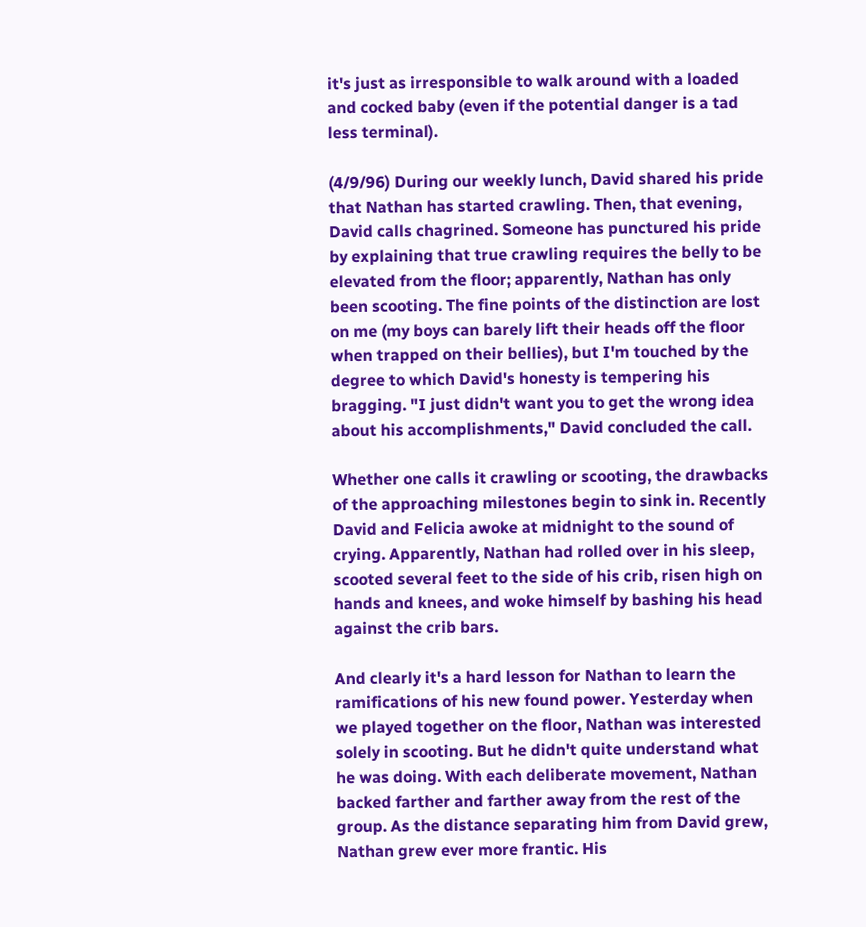it's just as irresponsible to walk around with a loaded and cocked baby (even if the potential danger is a tad less terminal).

(4/9/96) During our weekly lunch, David shared his pride that Nathan has started crawling. Then, that evening, David calls chagrined. Someone has punctured his pride by explaining that true crawling requires the belly to be elevated from the floor; apparently, Nathan has only been scooting. The fine points of the distinction are lost on me (my boys can barely lift their heads off the floor when trapped on their bellies), but I'm touched by the degree to which David's honesty is tempering his bragging. "I just didn't want you to get the wrong idea about his accomplishments," David concluded the call.

Whether one calls it crawling or scooting, the drawbacks of the approaching milestones begin to sink in. Recently David and Felicia awoke at midnight to the sound of crying. Apparently, Nathan had rolled over in his sleep, scooted several feet to the side of his crib, risen high on hands and knees, and woke himself by bashing his head against the crib bars.

And clearly it's a hard lesson for Nathan to learn the ramifications of his new found power. Yesterday when we played together on the floor, Nathan was interested solely in scooting. But he didn't quite understand what he was doing. With each deliberate movement, Nathan backed farther and farther away from the rest of the group. As the distance separating him from David grew, Nathan grew ever more frantic. His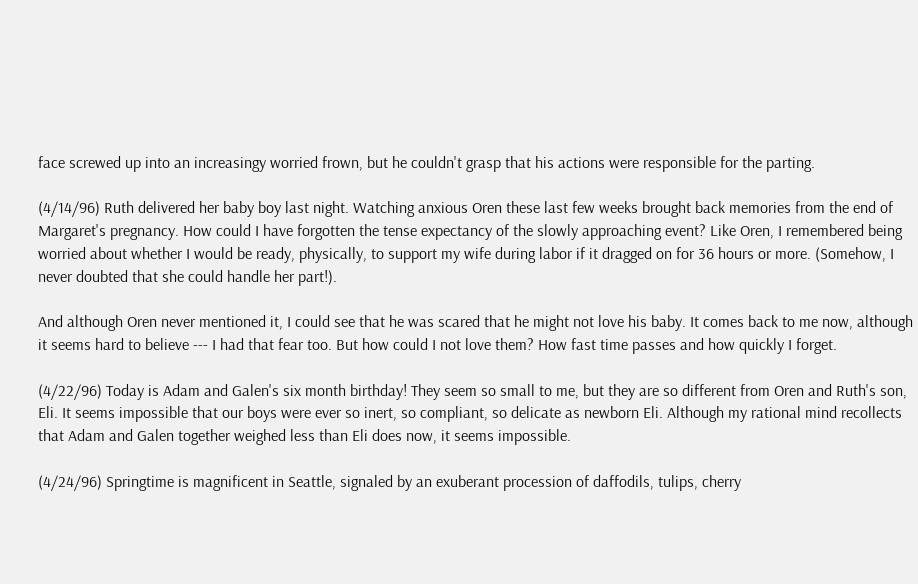face screwed up into an increasingy worried frown, but he couldn't grasp that his actions were responsible for the parting.

(4/14/96) Ruth delivered her baby boy last night. Watching anxious Oren these last few weeks brought back memories from the end of Margaret's pregnancy. How could I have forgotten the tense expectancy of the slowly approaching event? Like Oren, I remembered being worried about whether I would be ready, physically, to support my wife during labor if it dragged on for 36 hours or more. (Somehow, I never doubted that she could handle her part!).

And although Oren never mentioned it, I could see that he was scared that he might not love his baby. It comes back to me now, although it seems hard to believe --- I had that fear too. But how could I not love them? How fast time passes and how quickly I forget.

(4/22/96) Today is Adam and Galen's six month birthday! They seem so small to me, but they are so different from Oren and Ruth's son, Eli. It seems impossible that our boys were ever so inert, so compliant, so delicate as newborn Eli. Although my rational mind recollects that Adam and Galen together weighed less than Eli does now, it seems impossible.

(4/24/96) Springtime is magnificent in Seattle, signaled by an exuberant procession of daffodils, tulips, cherry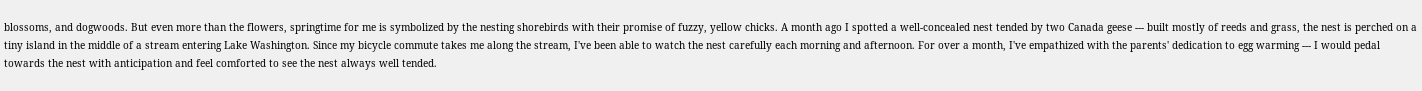blossoms, and dogwoods. But even more than the flowers, springtime for me is symbolized by the nesting shorebirds with their promise of fuzzy, yellow chicks. A month ago I spotted a well-concealed nest tended by two Canada geese --- built mostly of reeds and grass, the nest is perched on a tiny island in the middle of a stream entering Lake Washington. Since my bicycle commute takes me along the stream, I've been able to watch the nest carefully each morning and afternoon. For over a month, I've empathized with the parents' dedication to egg warming --- I would pedal towards the nest with anticipation and feel comforted to see the nest always well tended.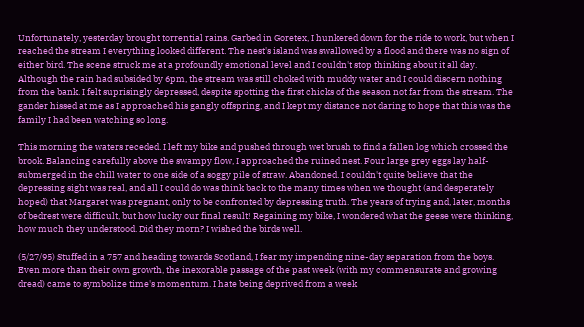Unfortunately, yesterday brought torrential rains. Garbed in Goretex, I hunkered down for the ride to work, but when I reached the stream I everything looked different. The nest's island was swallowed by a flood and there was no sign of either bird. The scene struck me at a profoundly emotional level and I couldn't stop thinking about it all day. Although the rain had subsided by 6pm, the stream was still choked with muddy water and I could discern nothing from the bank. I felt suprisingly depressed, despite spotting the first chicks of the season not far from the stream. The gander hissed at me as I approached his gangly offspring, and I kept my distance not daring to hope that this was the family I had been watching so long.

This morning the waters receded. I left my bike and pushed through wet brush to find a fallen log which crossed the brook. Balancing carefully above the swampy flow, I approached the ruined nest. Four large grey eggs lay half-submerged in the chill water to one side of a soggy pile of straw. Abandoned. I couldn't quite believe that the depressing sight was real, and all I could do was think back to the many times when we thought (and desperately hoped) that Margaret was pregnant, only to be confronted by depressing truth. The years of trying and, later, months of bedrest were difficult, but how lucky our final result! Regaining my bike, I wondered what the geese were thinking, how much they understood. Did they morn? I wished the birds well.

(5/27/95) Stuffed in a 757 and heading towards Scotland, I fear my impending nine-day separation from the boys. Even more than their own growth, the inexorable passage of the past week (with my commensurate and growing dread) came to symbolize time's momentum. I hate being deprived from a week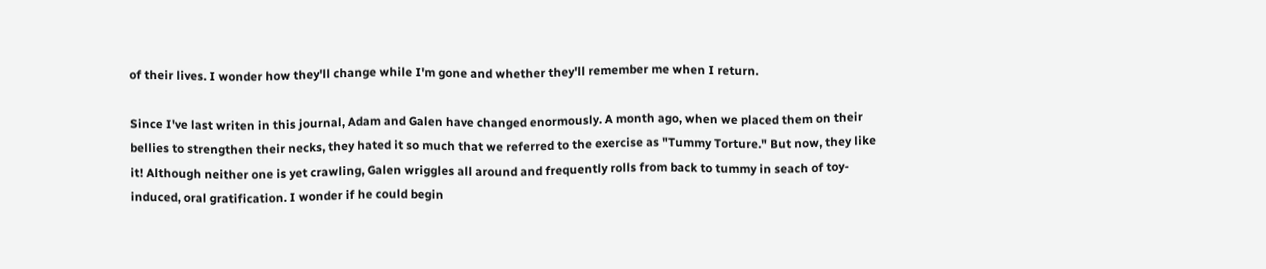of their lives. I wonder how they'll change while I'm gone and whether they'll remember me when I return.

Since I've last writen in this journal, Adam and Galen have changed enormously. A month ago, when we placed them on their bellies to strengthen their necks, they hated it so much that we referred to the exercise as "Tummy Torture." But now, they like it! Although neither one is yet crawling, Galen wriggles all around and frequently rolls from back to tummy in seach of toy-induced, oral gratification. I wonder if he could begin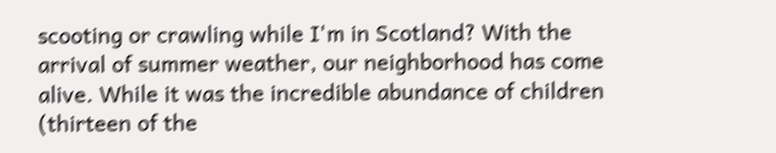scooting or crawling while I'm in Scotland? With the arrival of summer weather, our neighborhood has come alive. While it was the incredible abundance of children (thirteen of the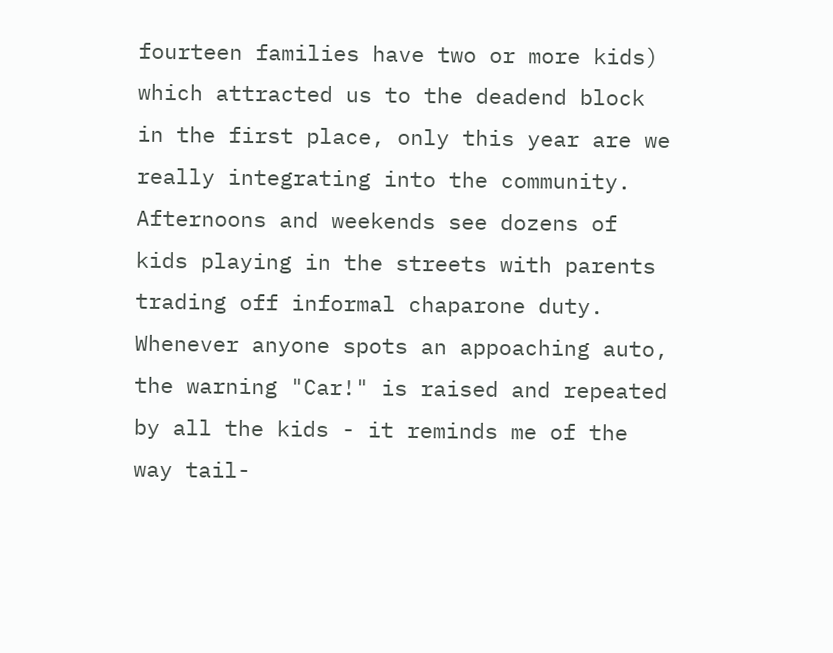fourteen families have two or more kids) which attracted us to the deadend block in the first place, only this year are we really integrating into the community. Afternoons and weekends see dozens of kids playing in the streets with parents trading off informal chaparone duty. Whenever anyone spots an appoaching auto, the warning "Car!" is raised and repeated by all the kids - it reminds me of the way tail-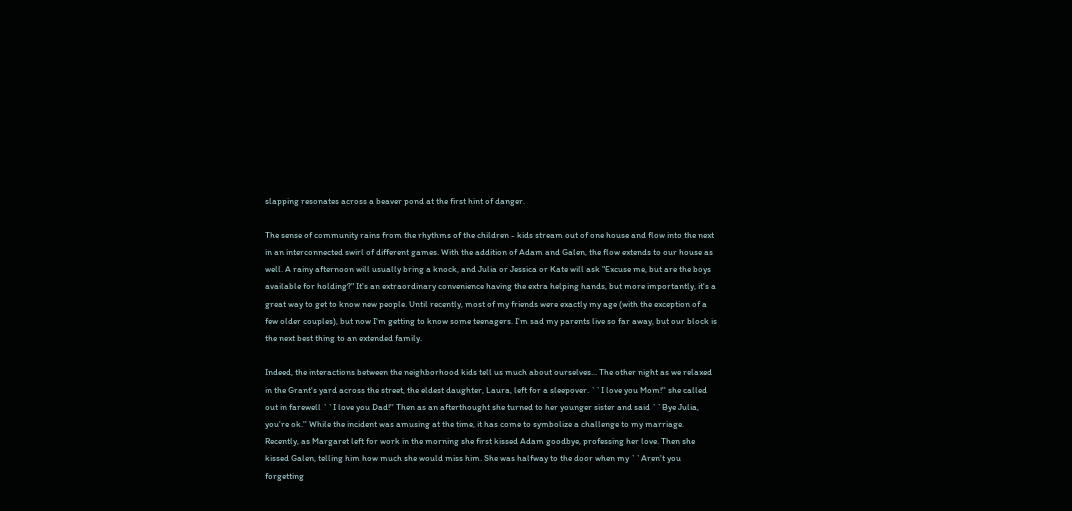slapping resonates across a beaver pond at the first hint of danger.

The sense of community rains from the rhythms of the children - kids stream out of one house and flow into the next in an interconnected swirl of different games. With the addition of Adam and Galen, the flow extends to our house as well. A rainy afternoon will usually bring a knock, and Julia or Jessica or Kate will ask "Excuse me, but are the boys available for holding?" It's an extraordinary convenience having the extra helping hands, but more importantly, it's a great way to get to know new people. Until recently, most of my friends were exactly my age (with the exception of a few older couples), but now I'm getting to know some teenagers. I'm sad my parents live so far away, but our block is the next best thing to an extended family.

Indeed, the interactions between the neighborhood kids tell us much about ourselves... The other night as we relaxed in the Grant's yard across the street, the eldest daughter, Laura, left for a sleepover. ``I love you Mom!'' she called out in farewell ``I love you Dad!'' Then as an afterthought she turned to her younger sister and said ``Bye Julia, you're ok.'' While the incident was amusing at the time, it has come to symbolize a challenge to my marriage. Recently, as Margaret left for work in the morning she first kissed Adam goodbye, professing her love. Then she kissed Galen, telling him how much she would miss him. She was halfway to the door when my ``Aren't you forgetting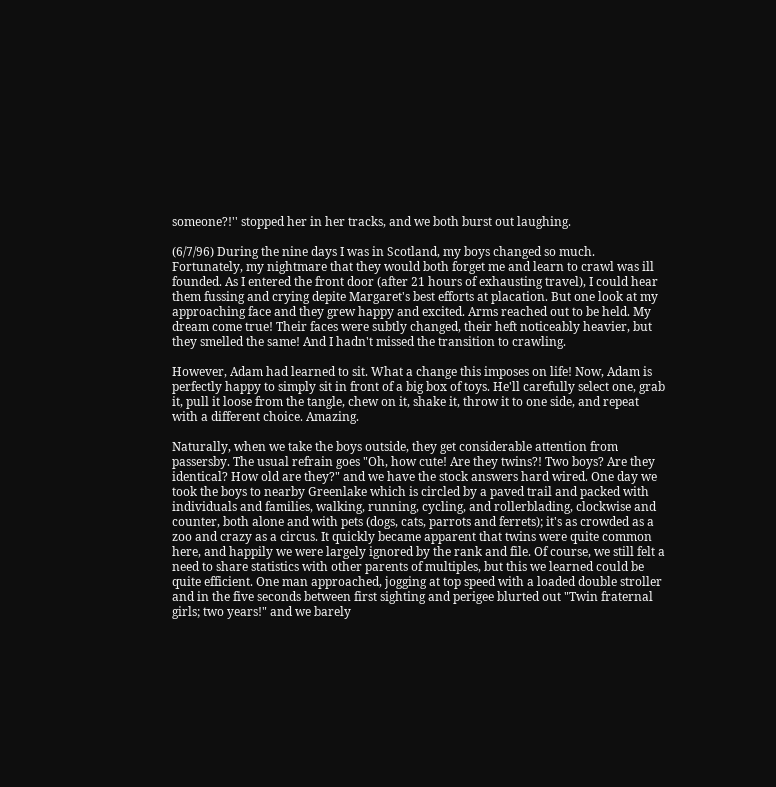someone?!'' stopped her in her tracks, and we both burst out laughing.

(6/7/96) During the nine days I was in Scotland, my boys changed so much. Fortunately, my nightmare that they would both forget me and learn to crawl was ill founded. As I entered the front door (after 21 hours of exhausting travel), I could hear them fussing and crying depite Margaret's best efforts at placation. But one look at my approaching face and they grew happy and excited. Arms reached out to be held. My dream come true! Their faces were subtly changed, their heft noticeably heavier, but they smelled the same! And I hadn't missed the transition to crawling.

However, Adam had learned to sit. What a change this imposes on life! Now, Adam is perfectly happy to simply sit in front of a big box of toys. He'll carefully select one, grab it, pull it loose from the tangle, chew on it, shake it, throw it to one side, and repeat with a different choice. Amazing.

Naturally, when we take the boys outside, they get considerable attention from passersby. The usual refrain goes "Oh, how cute! Are they twins?! Two boys? Are they identical? How old are they?" and we have the stock answers hard wired. One day we took the boys to nearby Greenlake which is circled by a paved trail and packed with individuals and families, walking, running, cycling, and rollerblading, clockwise and counter, both alone and with pets (dogs, cats, parrots and ferrets); it's as crowded as a zoo and crazy as a circus. It quickly became apparent that twins were quite common here, and happily we were largely ignored by the rank and file. Of course, we still felt a need to share statistics with other parents of multiples, but this we learned could be quite efficient. One man approached, jogging at top speed with a loaded double stroller and in the five seconds between first sighting and perigee blurted out "Twin fraternal girls; two years!" and we barely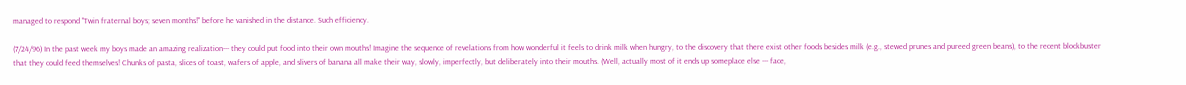managed to respond "Twin fraternal boys; seven months!" before he vanished in the distance. Such efficiency.

(7/24/96) In the past week my boys made an amazing realization--- they could put food into their own mouths! Imagine the sequence of revelations from how wonderful it feels to drink milk when hungry, to the discovery that there exist other foods besides milk (e.g., stewed prunes and pureed green beans), to the recent blockbuster that they could feed themselves! Chunks of pasta, slices of toast, wafers of apple, and slivers of banana all make their way, slowly, imperfectly, but deliberately into their mouths. (Well, actually most of it ends up someplace else --- face,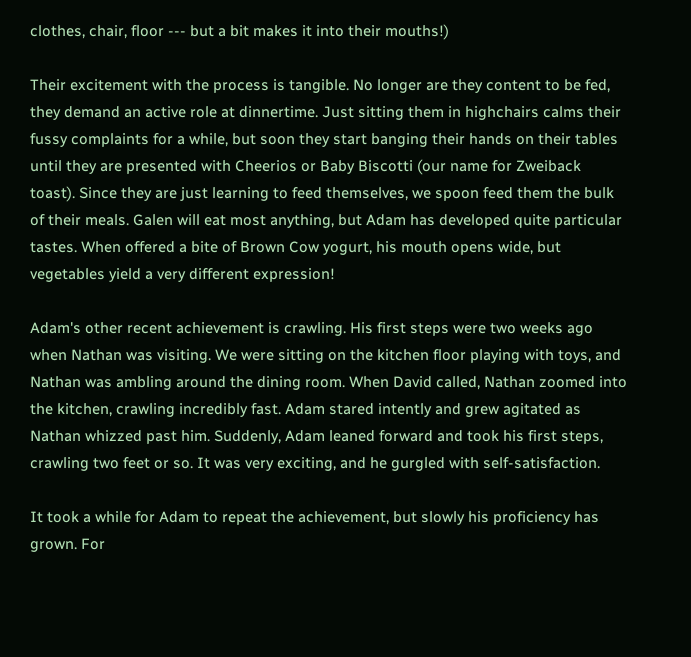clothes, chair, floor --- but a bit makes it into their mouths!)

Their excitement with the process is tangible. No longer are they content to be fed, they demand an active role at dinnertime. Just sitting them in highchairs calms their fussy complaints for a while, but soon they start banging their hands on their tables until they are presented with Cheerios or Baby Biscotti (our name for Zweiback toast). Since they are just learning to feed themselves, we spoon feed them the bulk of their meals. Galen will eat most anything, but Adam has developed quite particular tastes. When offered a bite of Brown Cow yogurt, his mouth opens wide, but vegetables yield a very different expression!

Adam's other recent achievement is crawling. His first steps were two weeks ago when Nathan was visiting. We were sitting on the kitchen floor playing with toys, and Nathan was ambling around the dining room. When David called, Nathan zoomed into the kitchen, crawling incredibly fast. Adam stared intently and grew agitated as Nathan whizzed past him. Suddenly, Adam leaned forward and took his first steps, crawling two feet or so. It was very exciting, and he gurgled with self-satisfaction.

It took a while for Adam to repeat the achievement, but slowly his proficiency has grown. For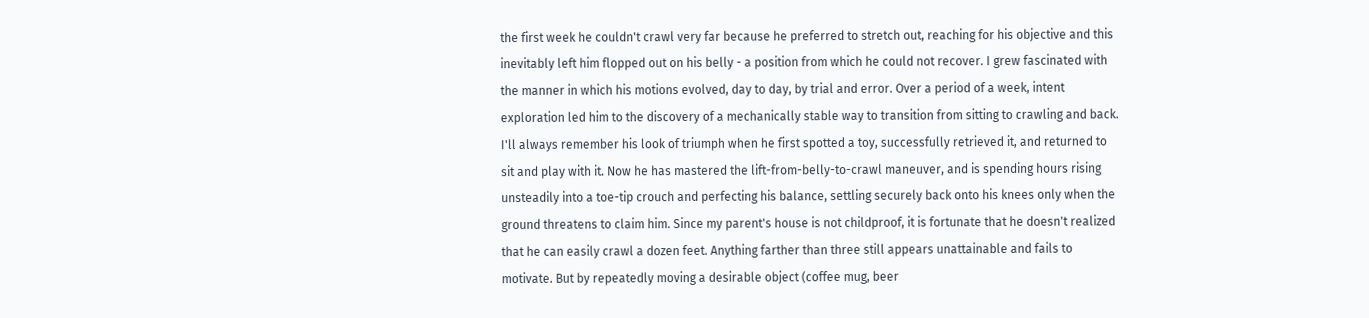the first week he couldn't crawl very far because he preferred to stretch out, reaching for his objective and this inevitably left him flopped out on his belly - a position from which he could not recover. I grew fascinated with the manner in which his motions evolved, day to day, by trial and error. Over a period of a week, intent exploration led him to the discovery of a mechanically stable way to transition from sitting to crawling and back. I'll always remember his look of triumph when he first spotted a toy, successfully retrieved it, and returned to sit and play with it. Now he has mastered the lift-from-belly-to-crawl maneuver, and is spending hours rising unsteadily into a toe-tip crouch and perfecting his balance, settling securely back onto his knees only when the ground threatens to claim him. Since my parent's house is not childproof, it is fortunate that he doesn't realized that he can easily crawl a dozen feet. Anything farther than three still appears unattainable and fails to motivate. But by repeatedly moving a desirable object (coffee mug, beer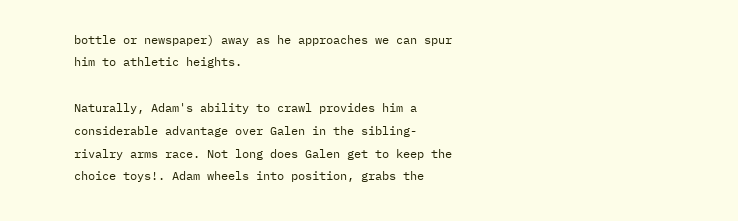bottle or newspaper) away as he approaches we can spur him to athletic heights.

Naturally, Adam's ability to crawl provides him a considerable advantage over Galen in the sibling-rivalry arms race. Not long does Galen get to keep the choice toys!. Adam wheels into position, grabs the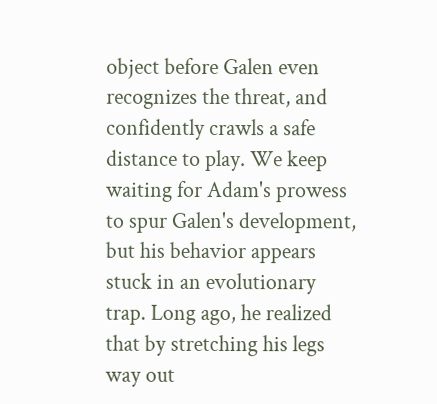object before Galen even recognizes the threat, and confidently crawls a safe distance to play. We keep waiting for Adam's prowess to spur Galen's development, but his behavior appears stuck in an evolutionary trap. Long ago, he realized that by stretching his legs way out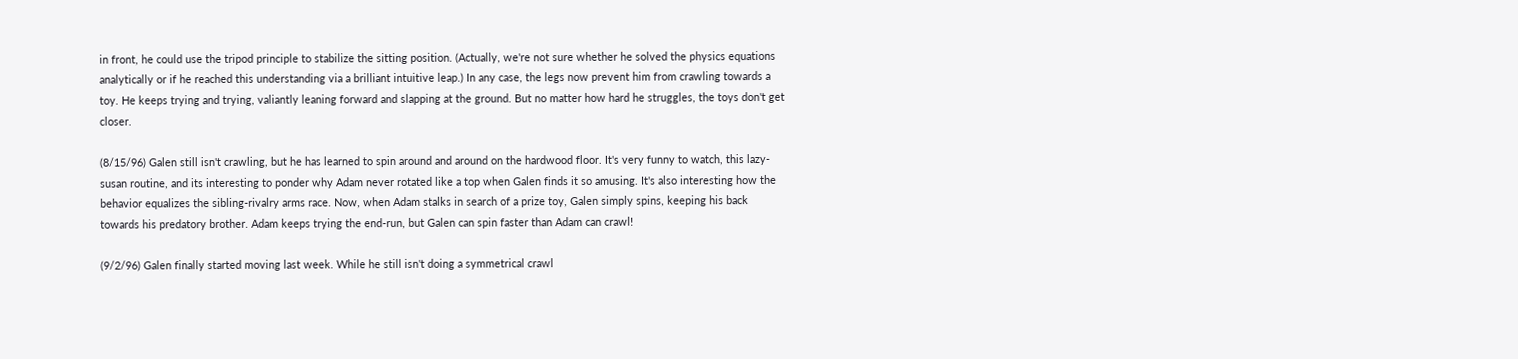in front, he could use the tripod principle to stabilize the sitting position. (Actually, we're not sure whether he solved the physics equations analytically or if he reached this understanding via a brilliant intuitive leap.) In any case, the legs now prevent him from crawling towards a toy. He keeps trying and trying, valiantly leaning forward and slapping at the ground. But no matter how hard he struggles, the toys don't get closer.

(8/15/96) Galen still isn't crawling, but he has learned to spin around and around on the hardwood floor. It's very funny to watch, this lazy-susan routine, and its interesting to ponder why Adam never rotated like a top when Galen finds it so amusing. It's also interesting how the behavior equalizes the sibling-rivalry arms race. Now, when Adam stalks in search of a prize toy, Galen simply spins, keeping his back towards his predatory brother. Adam keeps trying the end-run, but Galen can spin faster than Adam can crawl!

(9/2/96) Galen finally started moving last week. While he still isn't doing a symmetrical crawl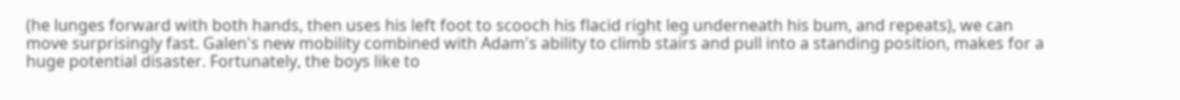(he lunges forward with both hands, then uses his left foot to scooch his flacid right leg underneath his bum, and repeats), we can move surprisingly fast. Galen's new mobility combined with Adam's ability to climb stairs and pull into a standing position, makes for a huge potential disaster. Fortunately, the boys like to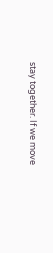stay together. If we move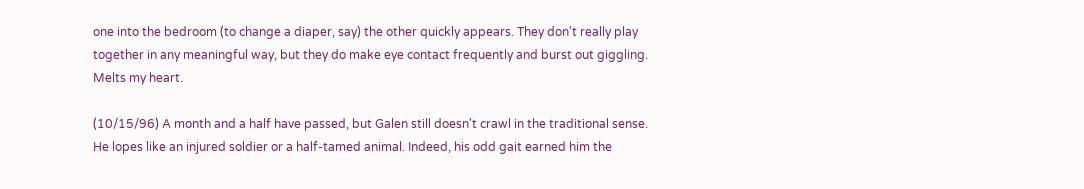one into the bedroom (to change a diaper, say) the other quickly appears. They don't really play together in any meaningful way, but they do make eye contact frequently and burst out giggling. Melts my heart.

(10/15/96) A month and a half have passed, but Galen still doesn't crawl in the traditional sense. He lopes like an injured soldier or a half-tamed animal. Indeed, his odd gait earned him the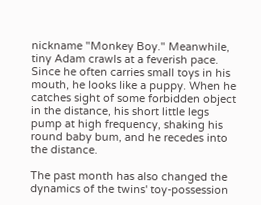nickname "Monkey Boy." Meanwhile, tiny Adam crawls at a feverish pace. Since he often carries small toys in his mouth, he looks like a puppy. When he catches sight of some forbidden object in the distance, his short little legs pump at high frequency, shaking his round baby bum, and he recedes into the distance.

The past month has also changed the dynamics of the twins' toy-possession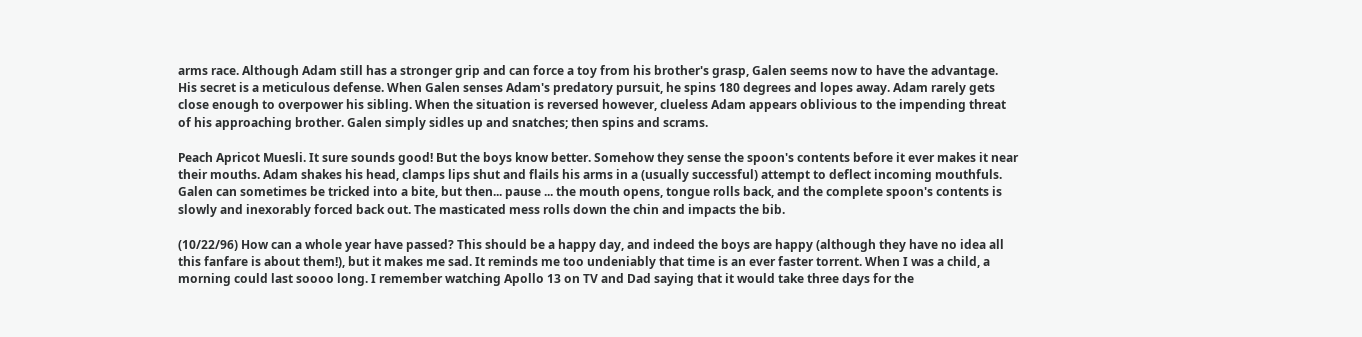arms race. Although Adam still has a stronger grip and can force a toy from his brother's grasp, Galen seems now to have the advantage. His secret is a meticulous defense. When Galen senses Adam's predatory pursuit, he spins 180 degrees and lopes away. Adam rarely gets close enough to overpower his sibling. When the situation is reversed however, clueless Adam appears oblivious to the impending threat of his approaching brother. Galen simply sidles up and snatches; then spins and scrams.

Peach Apricot Muesli. It sure sounds good! But the boys know better. Somehow they sense the spoon's contents before it ever makes it near their mouths. Adam shakes his head, clamps lips shut and flails his arms in a (usually successful) attempt to deflect incoming mouthfuls. Galen can sometimes be tricked into a bite, but then... pause ... the mouth opens, tongue rolls back, and the complete spoon's contents is slowly and inexorably forced back out. The masticated mess rolls down the chin and impacts the bib.

(10/22/96) How can a whole year have passed? This should be a happy day, and indeed the boys are happy (although they have no idea all this fanfare is about them!), but it makes me sad. It reminds me too undeniably that time is an ever faster torrent. When I was a child, a morning could last soooo long. I remember watching Apollo 13 on TV and Dad saying that it would take three days for the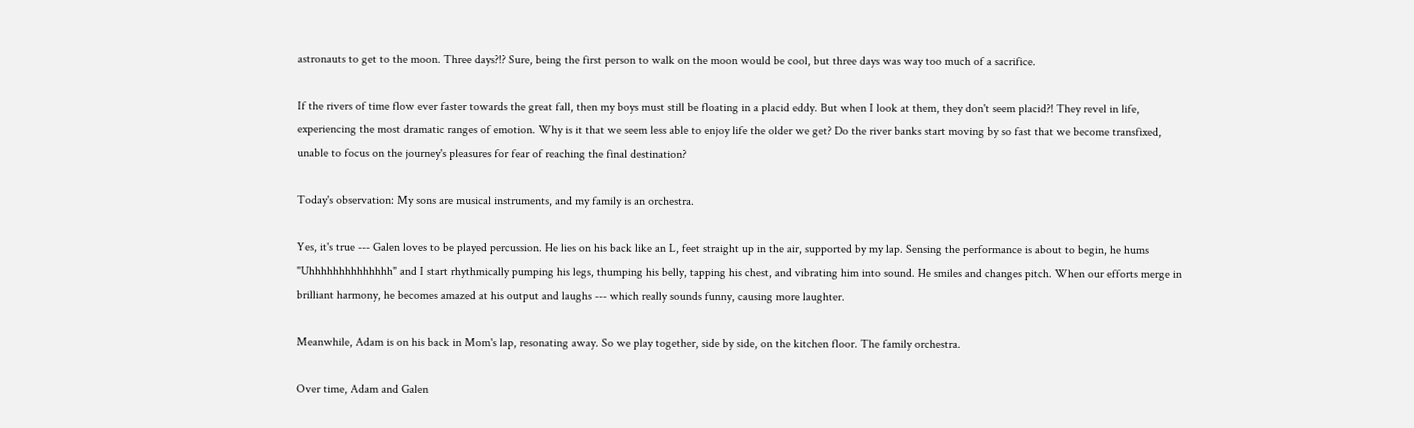astronauts to get to the moon. Three days?!? Sure, being the first person to walk on the moon would be cool, but three days was way too much of a sacrifice.

If the rivers of time flow ever faster towards the great fall, then my boys must still be floating in a placid eddy. But when I look at them, they don't seem placid?! They revel in life, experiencing the most dramatic ranges of emotion. Why is it that we seem less able to enjoy life the older we get? Do the river banks start moving by so fast that we become transfixed, unable to focus on the journey's pleasures for fear of reaching the final destination?

Today's observation: My sons are musical instruments, and my family is an orchestra.

Yes, it's true --- Galen loves to be played percussion. He lies on his back like an L, feet straight up in the air, supported by my lap. Sensing the performance is about to begin, he hums "Uhhhhhhhhhhhhhh" and I start rhythmically pumping his legs, thumping his belly, tapping his chest, and vibrating him into sound. He smiles and changes pitch. When our efforts merge in brilliant harmony, he becomes amazed at his output and laughs --- which really sounds funny, causing more laughter.

Meanwhile, Adam is on his back in Mom's lap, resonating away. So we play together, side by side, on the kitchen floor. The family orchestra.

Over time, Adam and Galen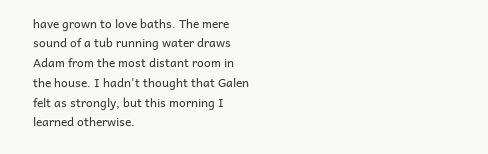have grown to love baths. The mere sound of a tub running water draws Adam from the most distant room in the house. I hadn't thought that Galen felt as strongly, but this morning I learned otherwise.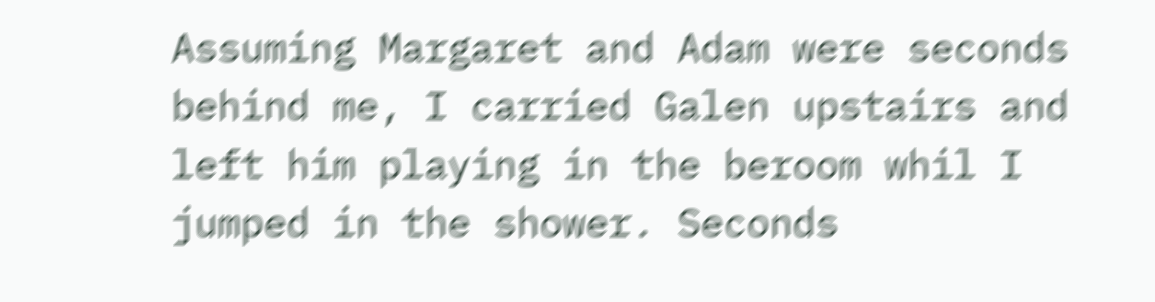Assuming Margaret and Adam were seconds behind me, I carried Galen upstairs and left him playing in the beroom whil I jumped in the shower. Seconds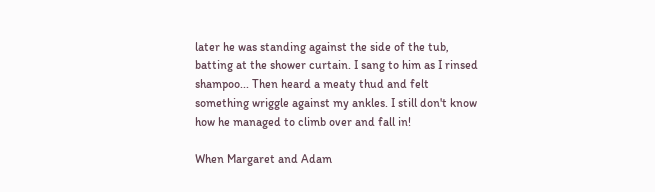later he was standing against the side of the tub, batting at the shower curtain. I sang to him as I rinsed shampoo... Then heard a meaty thud and felt something wriggle against my ankles. I still don't know how he managed to climb over and fall in!

When Margaret and Adam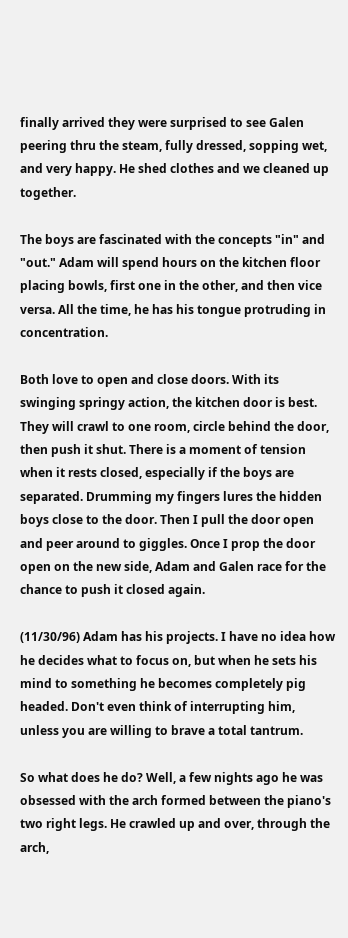finally arrived they were surprised to see Galen peering thru the steam, fully dressed, sopping wet, and very happy. He shed clothes and we cleaned up together.

The boys are fascinated with the concepts "in" and "out." Adam will spend hours on the kitchen floor placing bowls, first one in the other, and then vice versa. All the time, he has his tongue protruding in concentration.

Both love to open and close doors. With its swinging springy action, the kitchen door is best. They will crawl to one room, circle behind the door, then push it shut. There is a moment of tension when it rests closed, especially if the boys are separated. Drumming my fingers lures the hidden boys close to the door. Then I pull the door open and peer around to giggles. Once I prop the door open on the new side, Adam and Galen race for the chance to push it closed again.

(11/30/96) Adam has his projects. I have no idea how he decides what to focus on, but when he sets his mind to something he becomes completely pig headed. Don't even think of interrupting him, unless you are willing to brave a total tantrum.

So what does he do? Well, a few nights ago he was obsessed with the arch formed between the piano's two right legs. He crawled up and over, through the arch,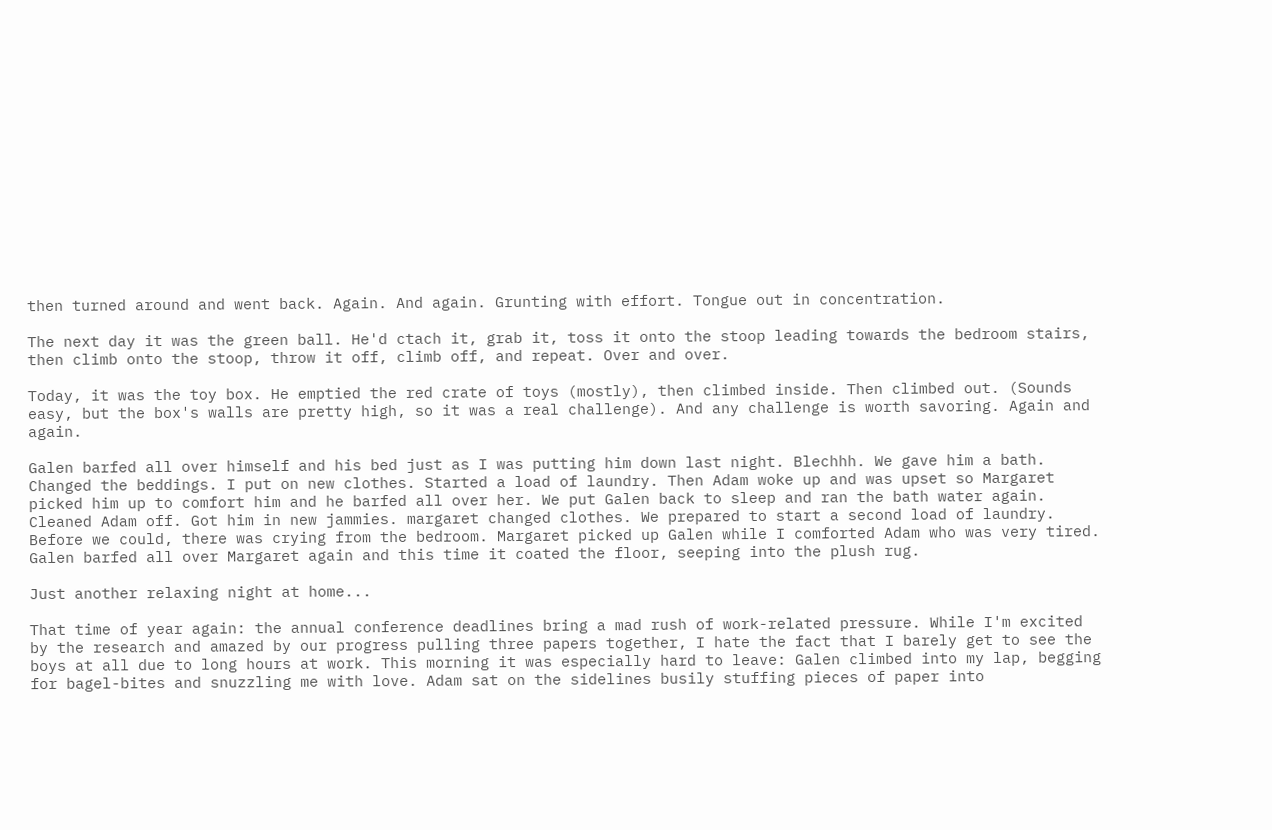then turned around and went back. Again. And again. Grunting with effort. Tongue out in concentration.

The next day it was the green ball. He'd ctach it, grab it, toss it onto the stoop leading towards the bedroom stairs, then climb onto the stoop, throw it off, climb off, and repeat. Over and over.

Today, it was the toy box. He emptied the red crate of toys (mostly), then climbed inside. Then climbed out. (Sounds easy, but the box's walls are pretty high, so it was a real challenge). And any challenge is worth savoring. Again and again.

Galen barfed all over himself and his bed just as I was putting him down last night. Blechhh. We gave him a bath. Changed the beddings. I put on new clothes. Started a load of laundry. Then Adam woke up and was upset so Margaret picked him up to comfort him and he barfed all over her. We put Galen back to sleep and ran the bath water again. Cleaned Adam off. Got him in new jammies. margaret changed clothes. We prepared to start a second load of laundry. Before we could, there was crying from the bedroom. Margaret picked up Galen while I comforted Adam who was very tired. Galen barfed all over Margaret again and this time it coated the floor, seeping into the plush rug.

Just another relaxing night at home...

That time of year again: the annual conference deadlines bring a mad rush of work-related pressure. While I'm excited by the research and amazed by our progress pulling three papers together, I hate the fact that I barely get to see the boys at all due to long hours at work. This morning it was especially hard to leave: Galen climbed into my lap, begging for bagel-bites and snuzzling me with love. Adam sat on the sidelines busily stuffing pieces of paper into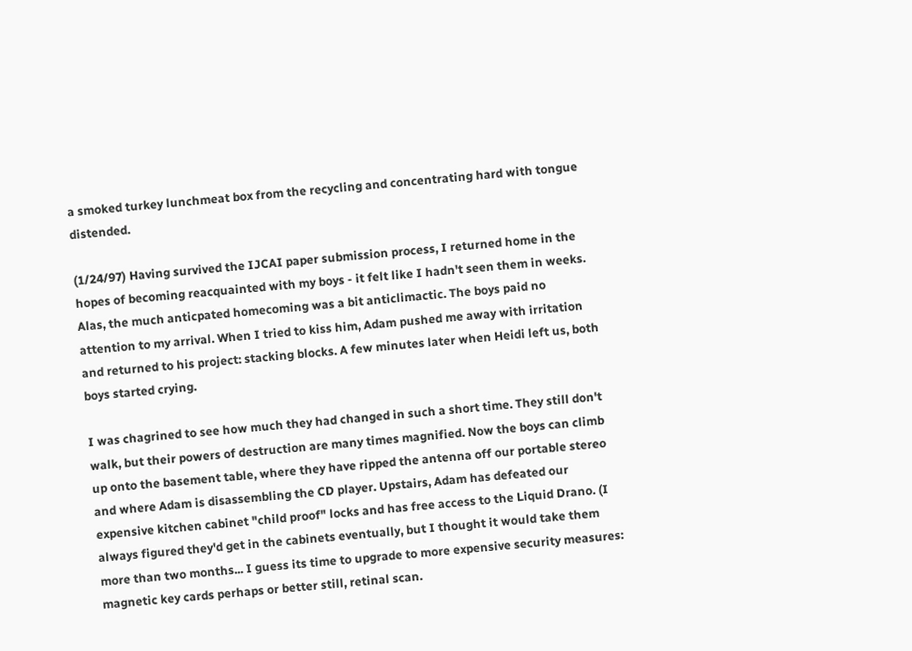a smoked turkey lunchmeat box from the recycling and concentrating hard with tongue distended.

(1/24/97) Having survived the IJCAI paper submission process, I returned home in the hopes of becoming reacquainted with my boys - it felt like I hadn't seen them in weeks. Alas, the much anticpated homecoming was a bit anticlimactic. The boys paid no attention to my arrival. When I tried to kiss him, Adam pushed me away with irritation and returned to his project: stacking blocks. A few minutes later when Heidi left us, both boys started crying.

I was chagrined to see how much they had changed in such a short time. They still don't walk, but their powers of destruction are many times magnified. Now the boys can climb up onto the basement table, where they have ripped the antenna off our portable stereo and where Adam is disassembling the CD player. Upstairs, Adam has defeated our expensive kitchen cabinet "child proof" locks and has free access to the Liquid Drano. (I always figured they'd get in the cabinets eventually, but I thought it would take them more than two months... I guess its time to upgrade to more expensive security measures: magnetic key cards perhaps or better still, retinal scan.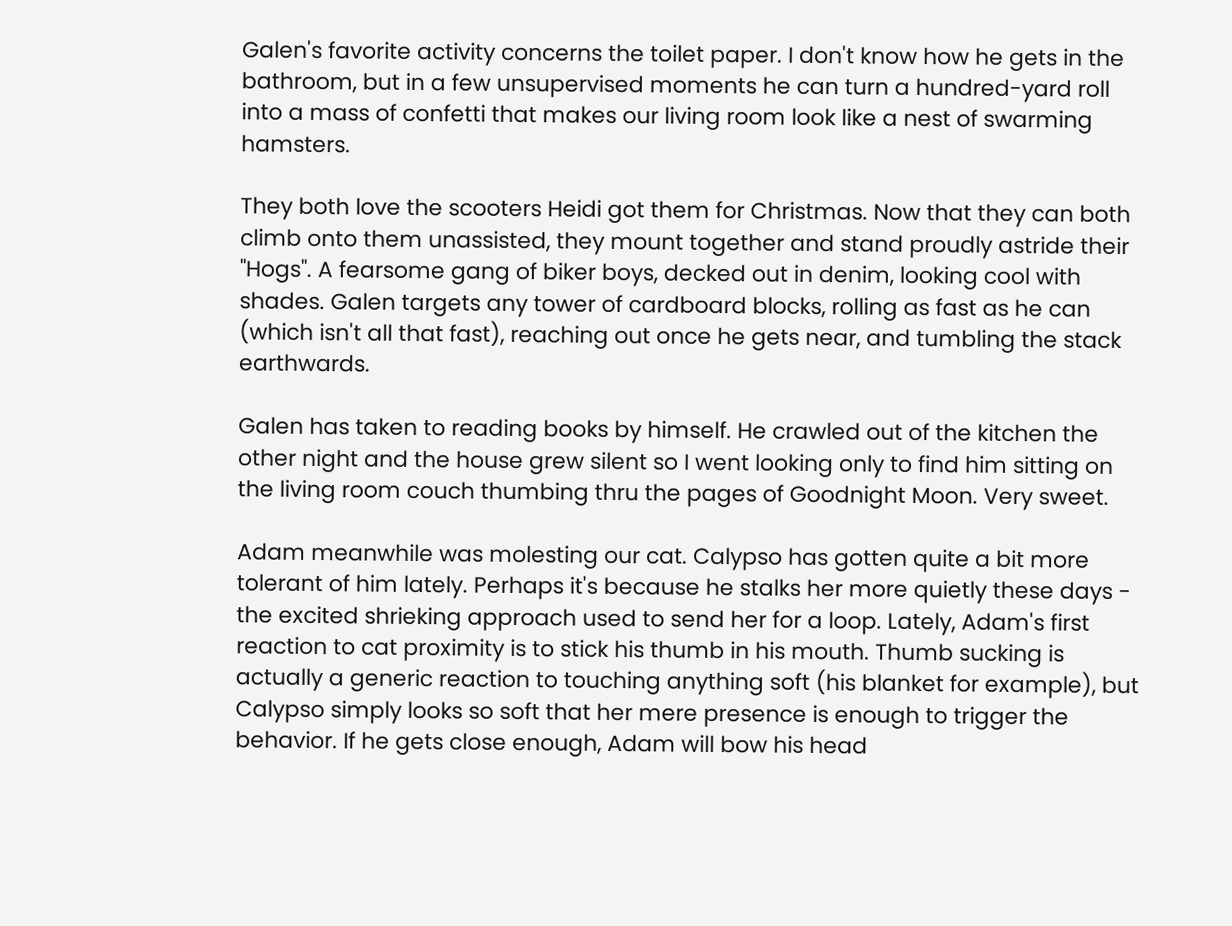Galen's favorite activity concerns the toilet paper. I don't know how he gets in the bathroom, but in a few unsupervised moments he can turn a hundred-yard roll into a mass of confetti that makes our living room look like a nest of swarming hamsters.

They both love the scooters Heidi got them for Christmas. Now that they can both climb onto them unassisted, they mount together and stand proudly astride their "Hogs". A fearsome gang of biker boys, decked out in denim, looking cool with shades. Galen targets any tower of cardboard blocks, rolling as fast as he can (which isn't all that fast), reaching out once he gets near, and tumbling the stack earthwards.

Galen has taken to reading books by himself. He crawled out of the kitchen the other night and the house grew silent so I went looking only to find him sitting on the living room couch thumbing thru the pages of Goodnight Moon. Very sweet.

Adam meanwhile was molesting our cat. Calypso has gotten quite a bit more tolerant of him lately. Perhaps it's because he stalks her more quietly these days - the excited shrieking approach used to send her for a loop. Lately, Adam's first reaction to cat proximity is to stick his thumb in his mouth. Thumb sucking is actually a generic reaction to touching anything soft (his blanket for example), but Calypso simply looks so soft that her mere presence is enough to trigger the behavior. If he gets close enough, Adam will bow his head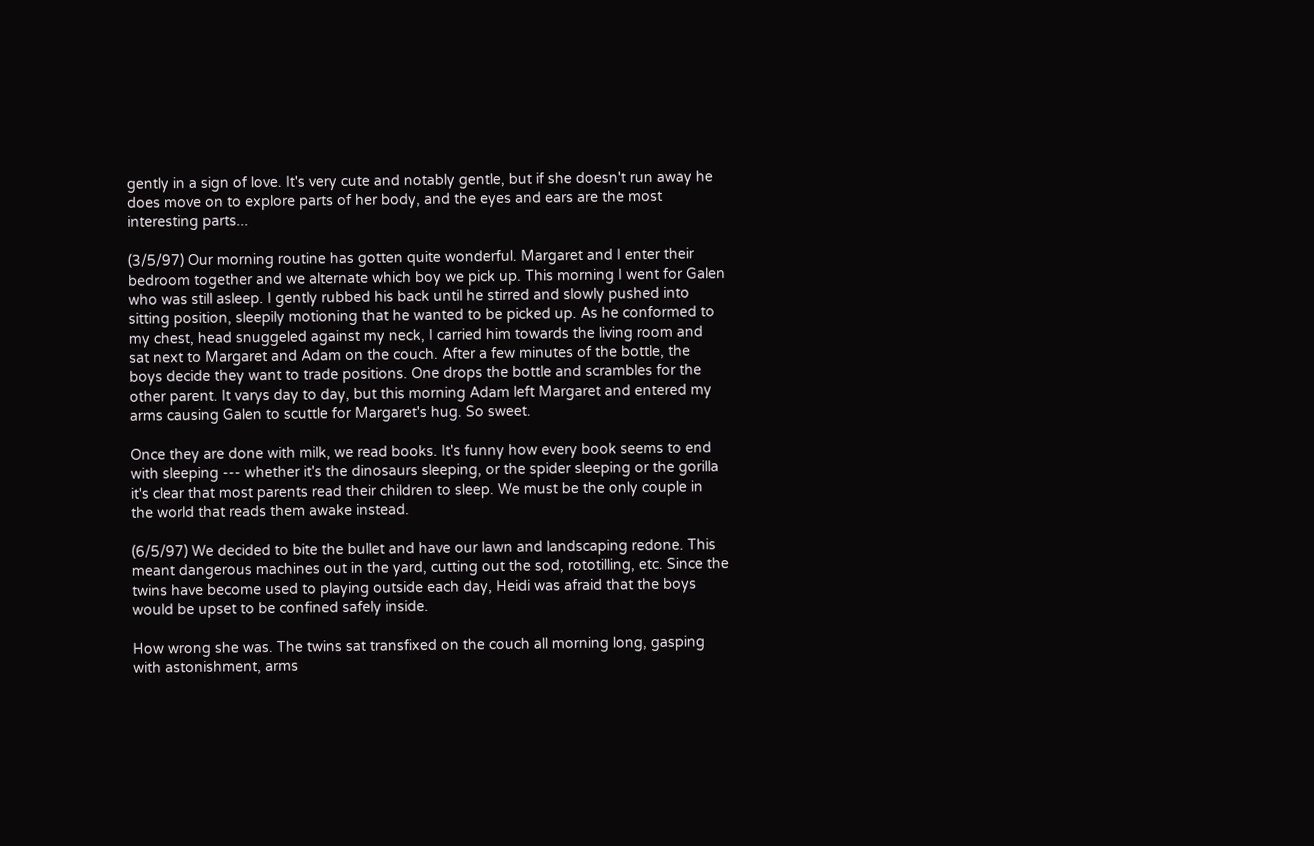gently in a sign of love. It's very cute and notably gentle, but if she doesn't run away he does move on to explore parts of her body, and the eyes and ears are the most interesting parts...

(3/5/97) Our morning routine has gotten quite wonderful. Margaret and I enter their bedroom together and we alternate which boy we pick up. This morning I went for Galen who was still asleep. I gently rubbed his back until he stirred and slowly pushed into sitting position, sleepily motioning that he wanted to be picked up. As he conformed to my chest, head snuggeled against my neck, I carried him towards the living room and sat next to Margaret and Adam on the couch. After a few minutes of the bottle, the boys decide they want to trade positions. One drops the bottle and scrambles for the other parent. It varys day to day, but this morning Adam left Margaret and entered my arms causing Galen to scuttle for Margaret's hug. So sweet.

Once they are done with milk, we read books. It's funny how every book seems to end with sleeping --- whether it's the dinosaurs sleeping, or the spider sleeping or the gorilla it's clear that most parents read their children to sleep. We must be the only couple in the world that reads them awake instead.

(6/5/97) We decided to bite the bullet and have our lawn and landscaping redone. This meant dangerous machines out in the yard, cutting out the sod, rototilling, etc. Since the twins have become used to playing outside each day, Heidi was afraid that the boys would be upset to be confined safely inside.

How wrong she was. The twins sat transfixed on the couch all morning long, gasping with astonishment, arms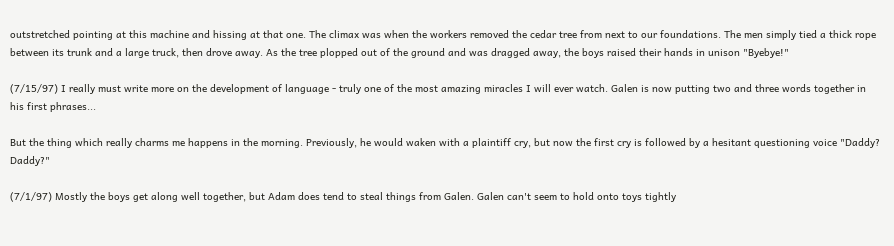outstretched pointing at this machine and hissing at that one. The climax was when the workers removed the cedar tree from next to our foundations. The men simply tied a thick rope between its trunk and a large truck, then drove away. As the tree plopped out of the ground and was dragged away, the boys raised their hands in unison "Byebye!"

(7/15/97) I really must write more on the development of language - truly one of the most amazing miracles I will ever watch. Galen is now putting two and three words together in his first phrases...

But the thing which really charms me happens in the morning. Previously, he would waken with a plaintiff cry, but now the first cry is followed by a hesitant questioning voice "Daddy? Daddy?"

(7/1/97) Mostly the boys get along well together, but Adam does tend to steal things from Galen. Galen can't seem to hold onto toys tightly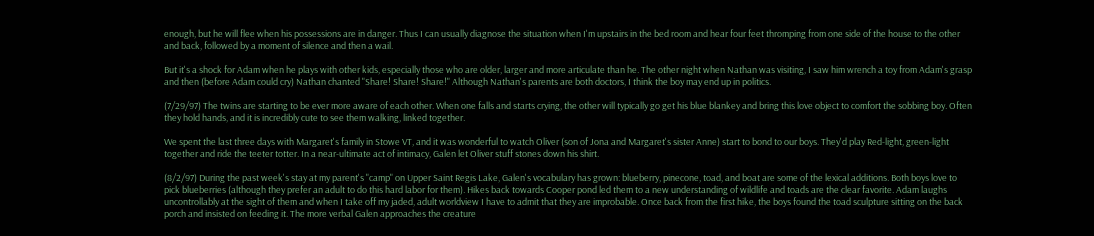enough, but he will flee when his possessions are in danger. Thus I can usually diagnose the situation when I'm upstairs in the bed room and hear four feet thromping from one side of the house to the other and back, followed by a moment of silence and then a wail.

But it's a shock for Adam when he plays with other kids, especially those who are older, larger and more articulate than he. The other night when Nathan was visiting, I saw him wrench a toy from Adam's grasp and then (before Adam could cry) Nathan chanted "Share! Share! Share!" Although Nathan's parents are both doctors, I think the boy may end up in politics.

(7/29/97) The twins are starting to be ever more aware of each other. When one falls and starts crying, the other will typically go get his blue blankey and bring this love object to comfort the sobbing boy. Often they hold hands, and it is incredibly cute to see them walking, linked together.

We spent the last three days with Margaret's family in Stowe VT, and it was wonderful to watch Oliver (son of Jona and Margaret's sister Anne) start to bond to our boys. They'd play Red-light, green-light together and ride the teeter totter. In a near-ultimate act of intimacy, Galen let Oliver stuff stones down his shirt.

(8/2/97) During the past week's stay at my parent's "camp" on Upper Saint Regis Lake, Galen's vocabulary has grown: blueberry, pinecone, toad, and boat are some of the lexical additions. Both boys love to pick blueberries (although they prefer an adult to do this hard labor for them). Hikes back towards Cooper pond led them to a new understanding of wildlife and toads are the clear favorite. Adam laughs uncontrollably at the sight of them and when I take off my jaded, adult worldview I have to admit that they are improbable. Once back from the first hike, the boys found the toad sculpture sitting on the back porch and insisted on feeding it. The more verbal Galen approaches the creature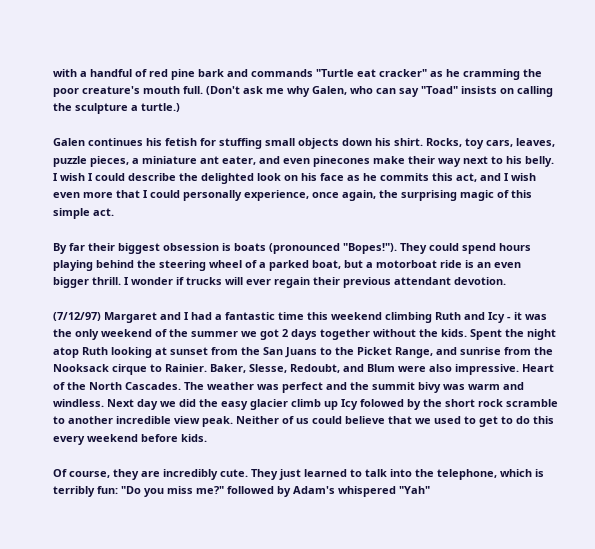with a handful of red pine bark and commands "Turtle eat cracker" as he cramming the poor creature's mouth full. (Don't ask me why Galen, who can say "Toad" insists on calling the sculpture a turtle.)

Galen continues his fetish for stuffing small objects down his shirt. Rocks, toy cars, leaves, puzzle pieces, a miniature ant eater, and even pinecones make their way next to his belly. I wish I could describe the delighted look on his face as he commits this act, and I wish even more that I could personally experience, once again, the surprising magic of this simple act.

By far their biggest obsession is boats (pronounced "Bopes!"). They could spend hours playing behind the steering wheel of a parked boat, but a motorboat ride is an even bigger thrill. I wonder if trucks will ever regain their previous attendant devotion.

(7/12/97) Margaret and I had a fantastic time this weekend climbing Ruth and Icy - it was the only weekend of the summer we got 2 days together without the kids. Spent the night atop Ruth looking at sunset from the San Juans to the Picket Range, and sunrise from the Nooksack cirque to Rainier. Baker, Slesse, Redoubt, and Blum were also impressive. Heart of the North Cascades. The weather was perfect and the summit bivy was warm and windless. Next day we did the easy glacier climb up Icy folowed by the short rock scramble to another incredible view peak. Neither of us could believe that we used to get to do this every weekend before kids.

Of course, they are incredibly cute. They just learned to talk into the telephone, which is terribly fun: "Do you miss me?" followed by Adam's whispered "Yah"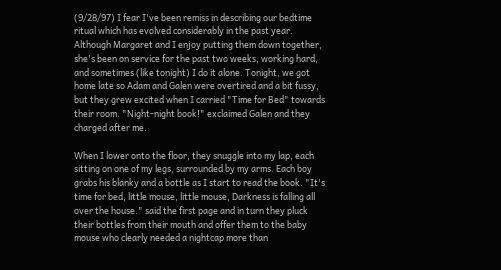(9/28/97) I fear I've been remiss in describing our bedtime ritual which has evolved considerably in the past year. Although Margaret and I enjoy putting them down together, she's been on service for the past two weeks, working hard, and sometimes (like tonight) I do it alone. Tonight, we got home late so Adam and Galen were overtired and a bit fussy, but they grew excited when I carried "Time for Bed" towards their room. "Night-night book!" exclaimed Galen and they charged after me.

When I lower onto the floor, they snuggle into my lap, each sitting on one of my legs, surrounded by my arms. Each boy grabs his blanky and a bottle as I start to read the book. "It's time for bed, little mouse, little mouse, Darkness is falling all over the house." said the first page and in turn they pluck their bottles from their mouth and offer them to the baby mouse who clearly needed a nightcap more than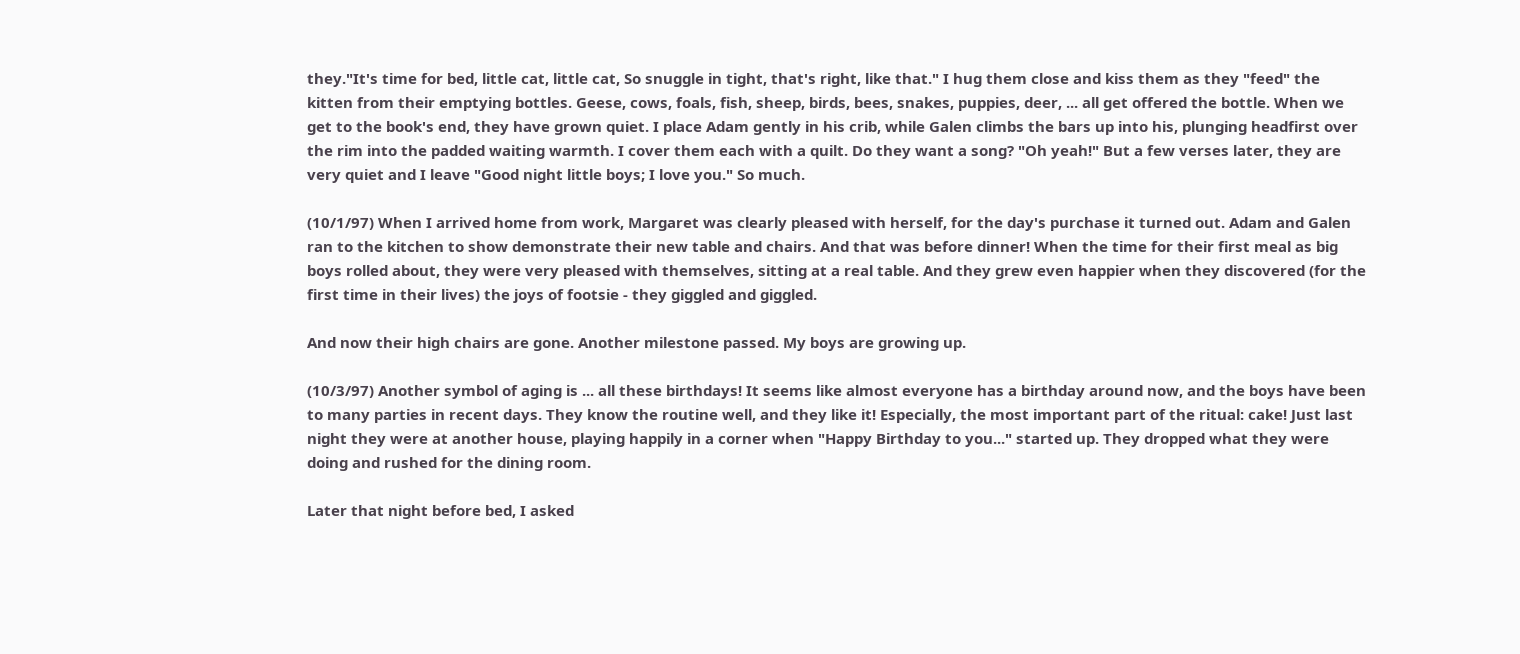they."It's time for bed, little cat, little cat, So snuggle in tight, that's right, like that." I hug them close and kiss them as they "feed" the kitten from their emptying bottles. Geese, cows, foals, fish, sheep, birds, bees, snakes, puppies, deer, ... all get offered the bottle. When we get to the book's end, they have grown quiet. I place Adam gently in his crib, while Galen climbs the bars up into his, plunging headfirst over the rim into the padded waiting warmth. I cover them each with a quilt. Do they want a song? "Oh yeah!" But a few verses later, they are very quiet and I leave "Good night little boys; I love you." So much.

(10/1/97) When I arrived home from work, Margaret was clearly pleased with herself, for the day's purchase it turned out. Adam and Galen ran to the kitchen to show demonstrate their new table and chairs. And that was before dinner! When the time for their first meal as big boys rolled about, they were very pleased with themselves, sitting at a real table. And they grew even happier when they discovered (for the first time in their lives) the joys of footsie - they giggled and giggled.

And now their high chairs are gone. Another milestone passed. My boys are growing up.

(10/3/97) Another symbol of aging is ... all these birthdays! It seems like almost everyone has a birthday around now, and the boys have been to many parties in recent days. They know the routine well, and they like it! Especially, the most important part of the ritual: cake! Just last night they were at another house, playing happily in a corner when "Happy Birthday to you..." started up. They dropped what they were doing and rushed for the dining room.

Later that night before bed, I asked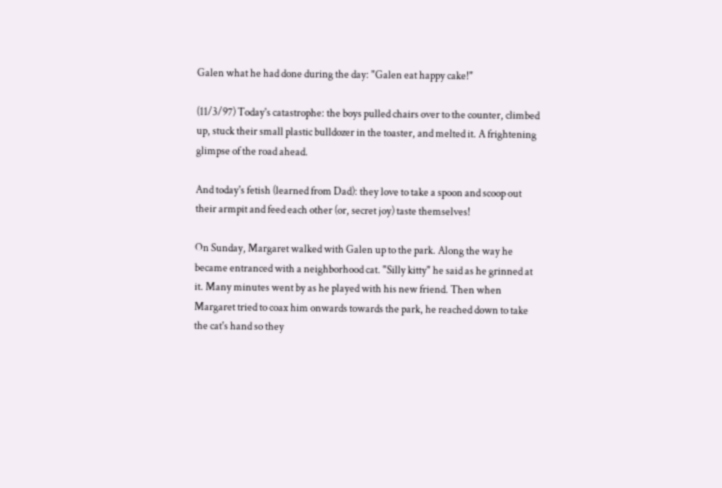Galen what he had done during the day: "Galen eat happy cake!"

(11/3/97) Today's catastrophe: the boys pulled chairs over to the counter, climbed up, stuck their small plastic bulldozer in the toaster, and melted it. A frightening glimpse of the road ahead.

And today's fetish (learned from Dad): they love to take a spoon and scoop out their armpit and feed each other (or, secret joy) taste themselves!

On Sunday, Margaret walked with Galen up to the park. Along the way he became entranced with a neighborhood cat. "Silly kitty" he said as he grinned at it. Many minutes went by as he played with his new friend. Then when Margaret tried to coax him onwards towards the park, he reached down to take the cat's hand so they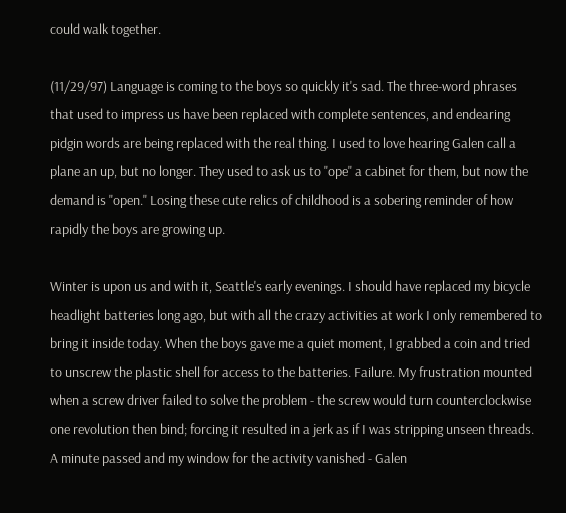could walk together.

(11/29/97) Language is coming to the boys so quickly it's sad. The three-word phrases that used to impress us have been replaced with complete sentences, and endearing pidgin words are being replaced with the real thing. I used to love hearing Galen call a plane an up, but no longer. They used to ask us to "ope" a cabinet for them, but now the demand is "open." Losing these cute relics of childhood is a sobering reminder of how rapidly the boys are growing up.

Winter is upon us and with it, Seattle's early evenings. I should have replaced my bicycle headlight batteries long ago, but with all the crazy activities at work I only remembered to bring it inside today. When the boys gave me a quiet moment, I grabbed a coin and tried to unscrew the plastic shell for access to the batteries. Failure. My frustration mounted when a screw driver failed to solve the problem - the screw would turn counterclockwise one revolution then bind; forcing it resulted in a jerk as if I was stripping unseen threads. A minute passed and my window for the activity vanished - Galen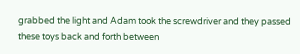grabbed the light and Adam took the screwdriver and they passed these toys back and forth between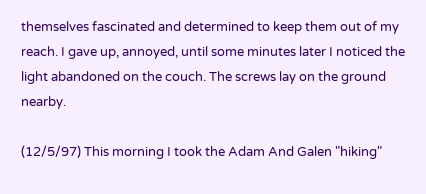themselves fascinated and determined to keep them out of my reach. I gave up, annoyed, until some minutes later I noticed the light abandoned on the couch. The screws lay on the ground nearby.

(12/5/97) This morning I took the Adam And Galen "hiking"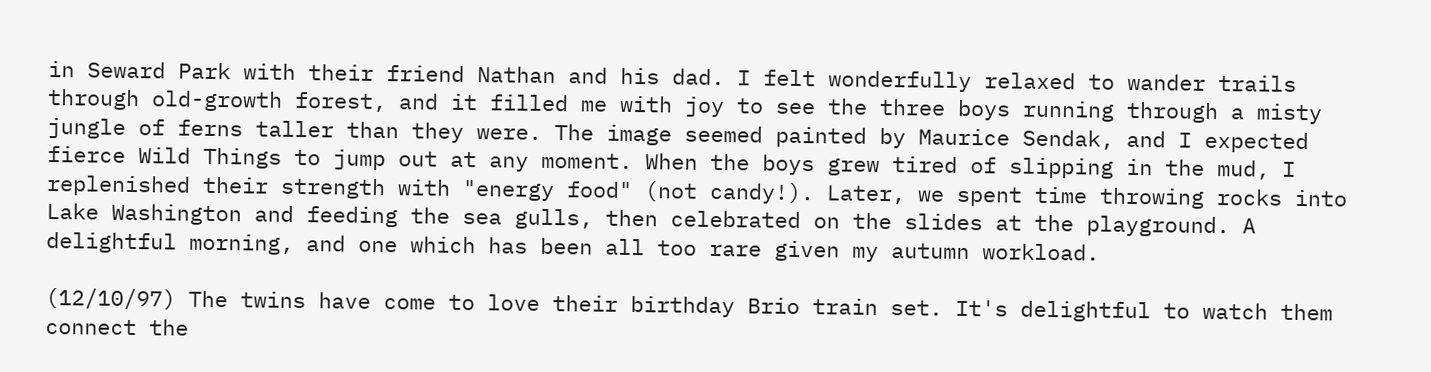in Seward Park with their friend Nathan and his dad. I felt wonderfully relaxed to wander trails through old-growth forest, and it filled me with joy to see the three boys running through a misty jungle of ferns taller than they were. The image seemed painted by Maurice Sendak, and I expected fierce Wild Things to jump out at any moment. When the boys grew tired of slipping in the mud, I replenished their strength with "energy food" (not candy!). Later, we spent time throwing rocks into Lake Washington and feeding the sea gulls, then celebrated on the slides at the playground. A delightful morning, and one which has been all too rare given my autumn workload.

(12/10/97) The twins have come to love their birthday Brio train set. It's delightful to watch them connect the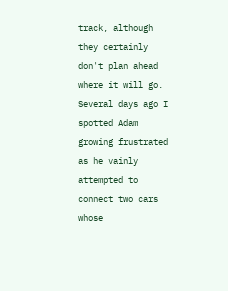track, although they certainly don't plan ahead where it will go. Several days ago I spotted Adam growing frustrated as he vainly attempted to connect two cars whose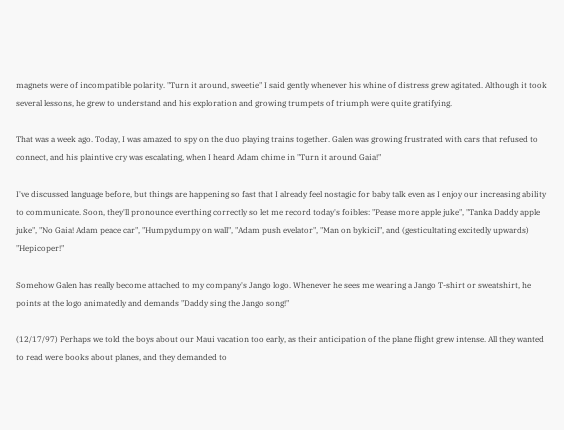magnets were of incompatible polarity. "Turn it around, sweetie" I said gently whenever his whine of distress grew agitated. Although it took several lessons, he grew to understand and his exploration and growing trumpets of triumph were quite gratifying.

That was a week ago. Today, I was amazed to spy on the duo playing trains together. Galen was growing frustrated with cars that refused to connect, and his plaintive cry was escalating, when I heard Adam chime in "Turn it around Gaia!"

I've discussed language before, but things are happening so fast that I already feel nostagic for baby talk even as I enjoy our increasing ability to communicate. Soon, they'll pronounce everthing correctly so let me record today's foibles: "Pease more apple juke", "Tanka Daddy apple juke", "No Gaia! Adam peace car", "Humpydumpy on wall", "Adam push evelator", "Man on bykicil", and (gesticultating excitedly upwards) "Hepicoper!"

Somehow Galen has really become attached to my company's Jango logo. Whenever he sees me wearing a Jango T-shirt or sweatshirt, he points at the logo animatedly and demands "Daddy sing the Jango song!"

(12/17/97) Perhaps we told the boys about our Maui vacation too early, as their anticipation of the plane flight grew intense. All they wanted to read were books about planes, and they demanded to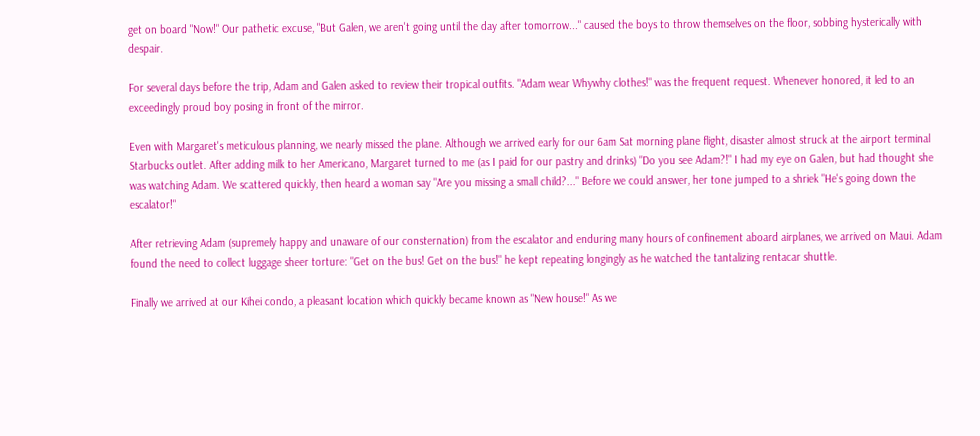get on board "Now!" Our pathetic excuse, "But Galen, we aren't going until the day after tomorrow..." caused the boys to throw themselves on the floor, sobbing hysterically with despair.

For several days before the trip, Adam and Galen asked to review their tropical outfits. "Adam wear Whywhy clothes!" was the frequent request. Whenever honored, it led to an exceedingly proud boy posing in front of the mirror.

Even with Margaret's meticulous planning, we nearly missed the plane. Although we arrived early for our 6am Sat morning plane flight, disaster almost struck at the airport terminal Starbucks outlet. After adding milk to her Americano, Margaret turned to me (as I paid for our pastry and drinks) "Do you see Adam?!" I had my eye on Galen, but had thought she was watching Adam. We scattered quickly, then heard a woman say "Are you missing a small child?..." Before we could answer, her tone jumped to a shriek "He's going down the escalator!"

After retrieving Adam (supremely happy and unaware of our consternation) from the escalator and enduring many hours of confinement aboard airplanes, we arrived on Maui. Adam found the need to collect luggage sheer torture: "Get on the bus! Get on the bus!" he kept repeating longingly as he watched the tantalizing rentacar shuttle.

Finally we arrived at our Kihei condo, a pleasant location which quickly became known as "New house!" As we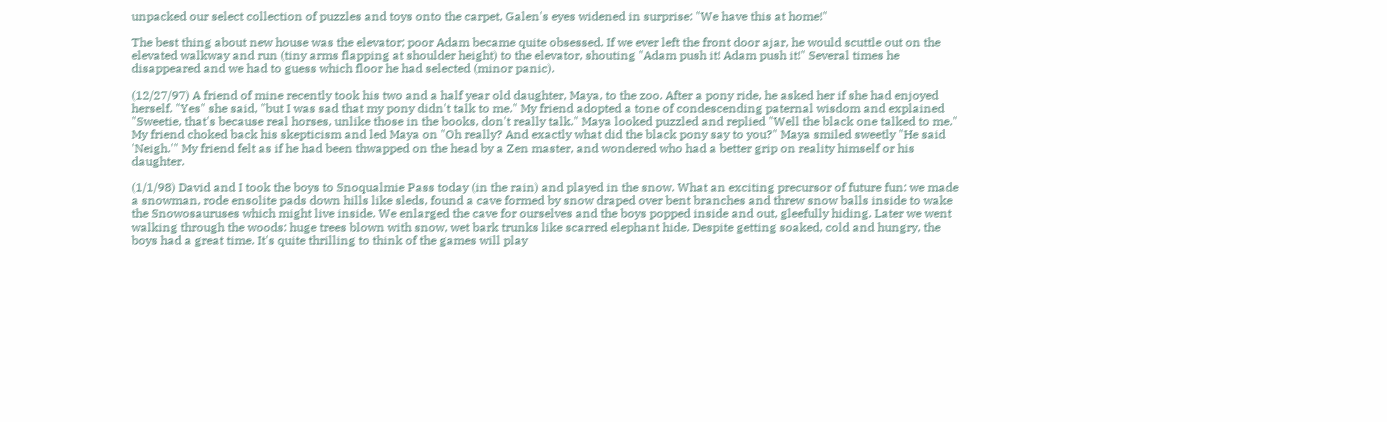unpacked our select collection of puzzles and toys onto the carpet, Galen's eyes widened in surprise: "We have this at home!"

The best thing about new house was the elevator; poor Adam became quite obsessed. If we ever left the front door ajar, he would scuttle out on the elevated walkway and run (tiny arms flapping at shoulder height) to the elevator, shouting "Adam push it! Adam push it!" Several times he disappeared and we had to guess which floor he had selected (minor panic).

(12/27/97) A friend of mine recently took his two and a half year old daughter, Maya, to the zoo. After a pony ride, he asked her if she had enjoyed herself. "Yes" she said, "but I was sad that my pony didn't talk to me." My friend adopted a tone of condescending paternal wisdom and explained "Sweetie, that's because real horses, unlike those in the books, don't really talk." Maya looked puzzled and replied "Well the black one talked to me." My friend choked back his skepticism and led Maya on "Oh really? And exactly what did the black pony say to you?" Maya smiled sweetly "He said 'Neigh.'" My friend felt as if he had been thwapped on the head by a Zen master, and wondered who had a better grip on reality himself or his daughter.

(1/1/98) David and I took the boys to Snoqualmie Pass today (in the rain) and played in the snow. What an exciting precursor of future fun: we made a snowman, rode ensolite pads down hills like sleds, found a cave formed by snow draped over bent branches and threw snow balls inside to wake the Snowosauruses which might live inside. We enlarged the cave for ourselves and the boys popped inside and out, gleefully hiding. Later we went walking through the woods: huge trees blown with snow, wet bark trunks like scarred elephant hide. Despite getting soaked, cold and hungry, the boys had a great time. It's quite thrilling to think of the games will play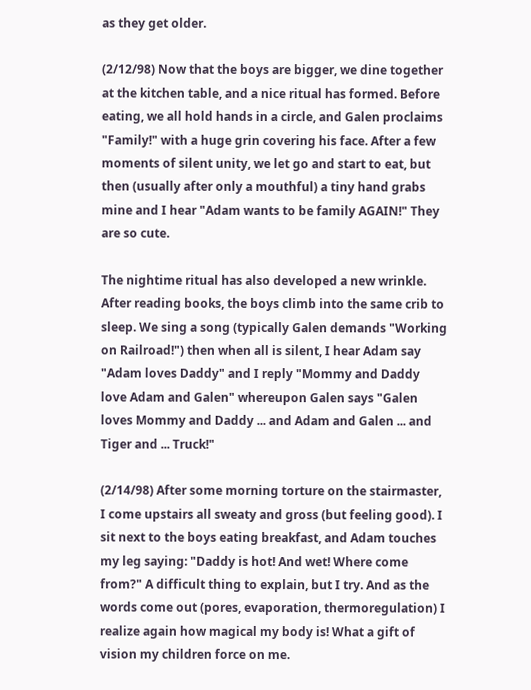as they get older.

(2/12/98) Now that the boys are bigger, we dine together at the kitchen table, and a nice ritual has formed. Before eating, we all hold hands in a circle, and Galen proclaims "Family!" with a huge grin covering his face. After a few moments of silent unity, we let go and start to eat, but then (usually after only a mouthful) a tiny hand grabs mine and I hear "Adam wants to be family AGAIN!" They are so cute.

The nightime ritual has also developed a new wrinkle. After reading books, the boys climb into the same crib to sleep. We sing a song (typically Galen demands "Working on Railroad!") then when all is silent, I hear Adam say "Adam loves Daddy" and I reply "Mommy and Daddy love Adam and Galen" whereupon Galen says "Galen loves Mommy and Daddy ... and Adam and Galen ... and Tiger and ... Truck!"

(2/14/98) After some morning torture on the stairmaster, I come upstairs all sweaty and gross (but feeling good). I sit next to the boys eating breakfast, and Adam touches my leg saying: "Daddy is hot! And wet! Where come from?" A difficult thing to explain, but I try. And as the words come out (pores, evaporation, thermoregulation) I realize again how magical my body is! What a gift of vision my children force on me.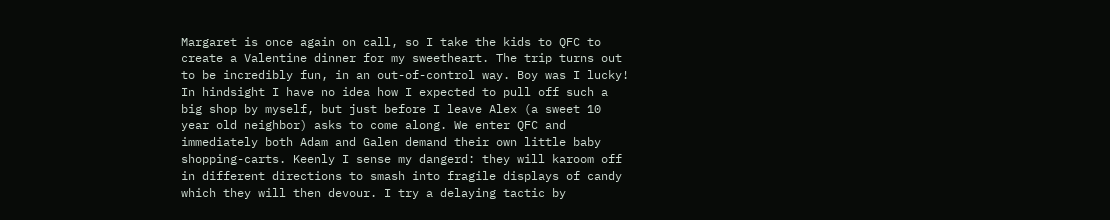Margaret is once again on call, so I take the kids to QFC to create a Valentine dinner for my sweetheart. The trip turns out to be incredibly fun, in an out-of-control way. Boy was I lucky! In hindsight I have no idea how I expected to pull off such a big shop by myself, but just before I leave Alex (a sweet 10 year old neighbor) asks to come along. We enter QFC and immediately both Adam and Galen demand their own little baby shopping-carts. Keenly I sense my dangerd: they will karoom off in different directions to smash into fragile displays of candy which they will then devour. I try a delaying tactic by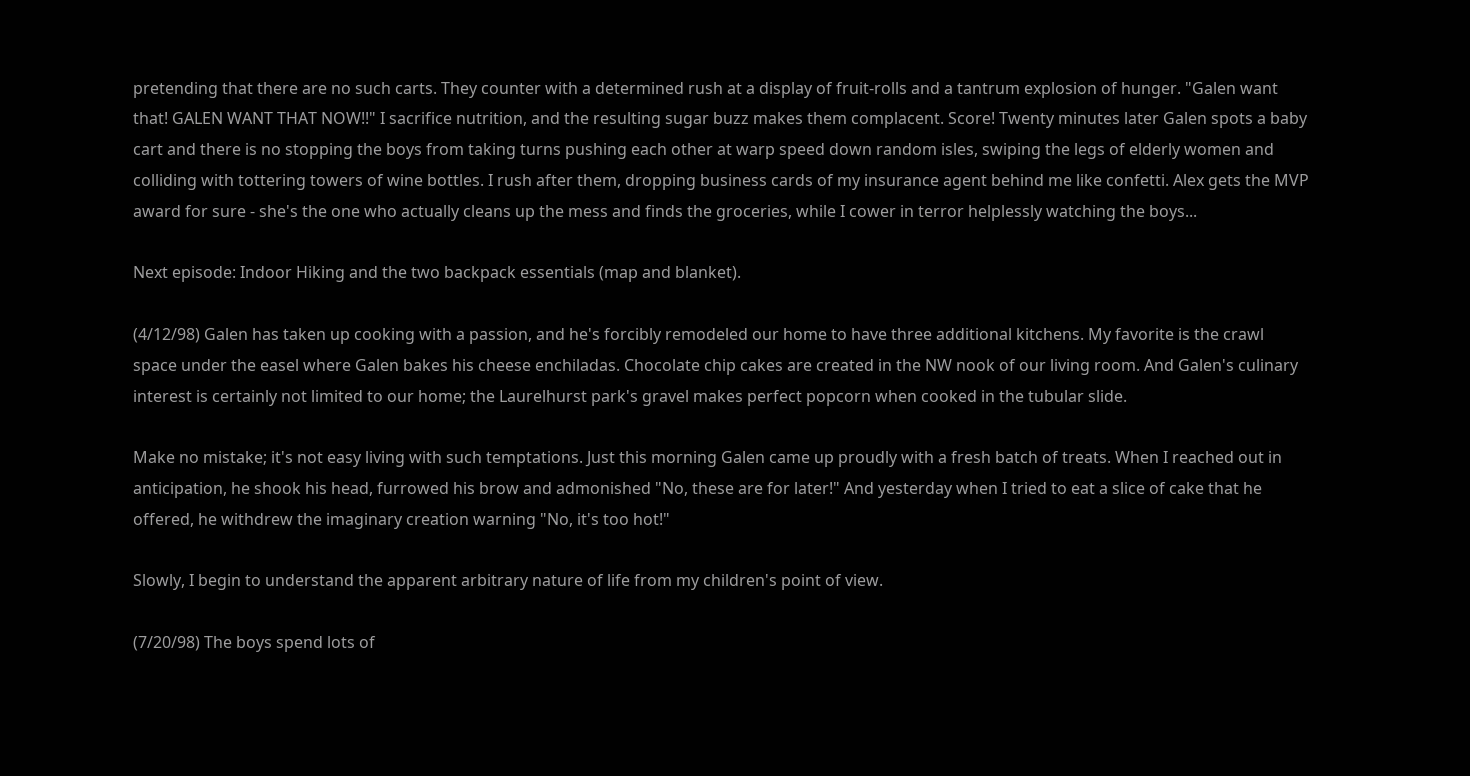pretending that there are no such carts. They counter with a determined rush at a display of fruit-rolls and a tantrum explosion of hunger. "Galen want that! GALEN WANT THAT NOW!!" I sacrifice nutrition, and the resulting sugar buzz makes them complacent. Score! Twenty minutes later Galen spots a baby cart and there is no stopping the boys from taking turns pushing each other at warp speed down random isles, swiping the legs of elderly women and colliding with tottering towers of wine bottles. I rush after them, dropping business cards of my insurance agent behind me like confetti. Alex gets the MVP award for sure - she's the one who actually cleans up the mess and finds the groceries, while I cower in terror helplessly watching the boys...

Next episode: Indoor Hiking and the two backpack essentials (map and blanket).

(4/12/98) Galen has taken up cooking with a passion, and he's forcibly remodeled our home to have three additional kitchens. My favorite is the crawl space under the easel where Galen bakes his cheese enchiladas. Chocolate chip cakes are created in the NW nook of our living room. And Galen's culinary interest is certainly not limited to our home; the Laurelhurst park's gravel makes perfect popcorn when cooked in the tubular slide.

Make no mistake; it's not easy living with such temptations. Just this morning Galen came up proudly with a fresh batch of treats. When I reached out in anticipation, he shook his head, furrowed his brow and admonished "No, these are for later!" And yesterday when I tried to eat a slice of cake that he offered, he withdrew the imaginary creation warning "No, it's too hot!"

Slowly, I begin to understand the apparent arbitrary nature of life from my children's point of view.

(7/20/98) The boys spend lots of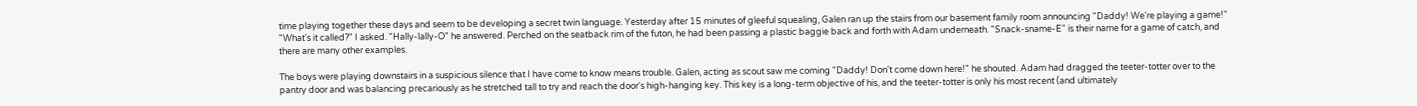time playing together these days and seem to be developing a secret twin language. Yesterday after 15 minutes of gleeful squealing, Galen ran up the stairs from our basement family room announcing "Daddy! We're playing a game!" "What's it called?" I asked. "Hally-lally-O" he answered. Perched on the seatback rim of the futon, he had been passing a plastic baggie back and forth with Adam underneath. "Snack-sname-E" is their name for a game of catch, and there are many other examples.

The boys were playing downstairs in a suspicious silence that I have come to know means trouble. Galen, acting as scout saw me coming "Daddy! Don't come down here!" he shouted. Adam had dragged the teeter-totter over to the pantry door and was balancing precariously as he stretched tall to try and reach the door's high-hanging key. This key is a long-term objective of his, and the teeter-totter is only his most recent (and ultimately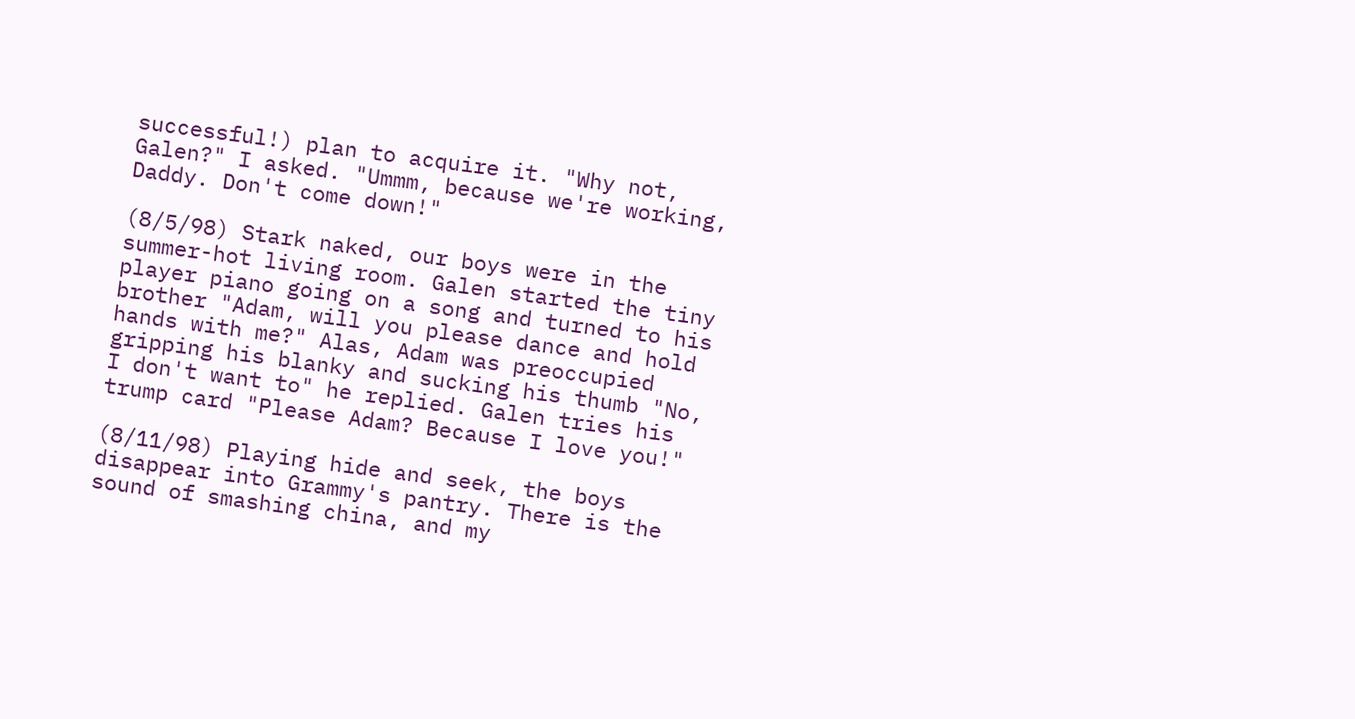successful!) plan to acquire it. "Why not, Galen?" I asked. "Ummm, because we're working, Daddy. Don't come down!"

(8/5/98) Stark naked, our boys were in the summer-hot living room. Galen started the tiny player piano going on a song and turned to his brother "Adam, will you please dance and hold hands with me?" Alas, Adam was preoccupied gripping his blanky and sucking his thumb "No, I don't want to" he replied. Galen tries his trump card "Please Adam? Because I love you!"

(8/11/98) Playing hide and seek, the boys disappear into Grammy's pantry. There is the sound of smashing china, and my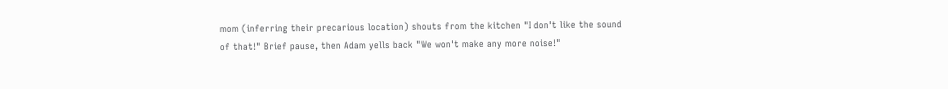mom (inferring their precarious location) shouts from the kitchen "I don't like the sound of that!" Brief pause, then Adam yells back "We won't make any more noise!"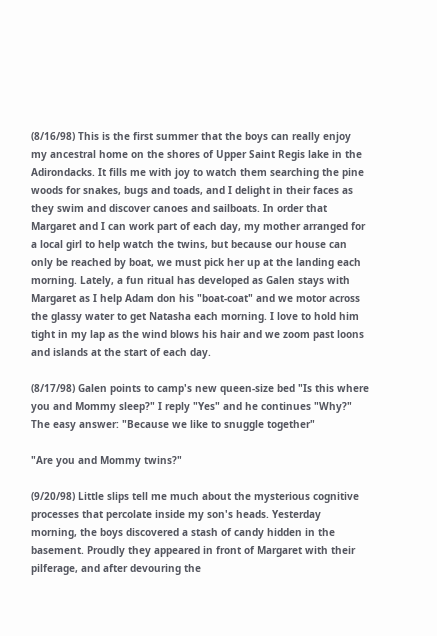(8/16/98) This is the first summer that the boys can really enjoy my ancestral home on the shores of Upper Saint Regis lake in the Adirondacks. It fills me with joy to watch them searching the pine woods for snakes, bugs and toads, and I delight in their faces as they swim and discover canoes and sailboats. In order that Margaret and I can work part of each day, my mother arranged for a local girl to help watch the twins, but because our house can only be reached by boat, we must pick her up at the landing each morning. Lately, a fun ritual has developed as Galen stays with Margaret as I help Adam don his "boat-coat" and we motor across the glassy water to get Natasha each morning. I love to hold him tight in my lap as the wind blows his hair and we zoom past loons and islands at the start of each day.

(8/17/98) Galen points to camp's new queen-size bed "Is this where you and Mommy sleep?" I reply "Yes" and he continues "Why?" The easy answer: "Because we like to snuggle together"

"Are you and Mommy twins?"

(9/20/98) Little slips tell me much about the mysterious cognitive processes that percolate inside my son's heads. Yesterday morning, the boys discovered a stash of candy hidden in the basement. Proudly they appeared in front of Margaret with their pilferage, and after devouring the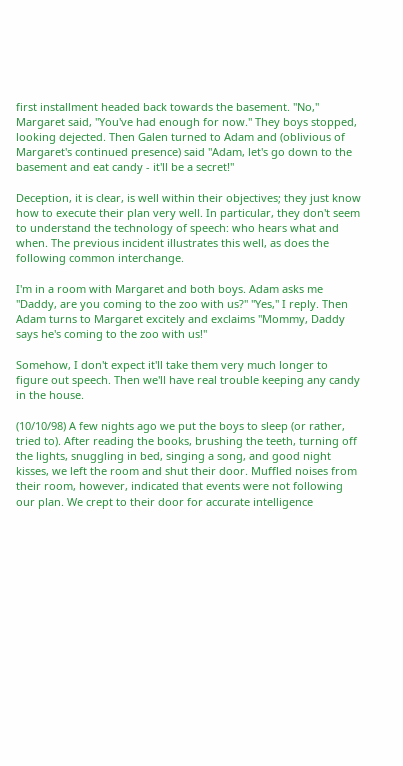first installment headed back towards the basement. "No," Margaret said, "You've had enough for now." They boys stopped, looking dejected. Then Galen turned to Adam and (oblivious of Margaret's continued presence) said "Adam, let's go down to the basement and eat candy - it'll be a secret!"

Deception, it is clear, is well within their objectives; they just know how to execute their plan very well. In particular, they don't seem to understand the technology of speech: who hears what and when. The previous incident illustrates this well, as does the following common interchange.

I'm in a room with Margaret and both boys. Adam asks me "Daddy, are you coming to the zoo with us?" "Yes," I reply. Then Adam turns to Margaret excitely and exclaims "Mommy, Daddy says he's coming to the zoo with us!"

Somehow, I don't expect it'll take them very much longer to figure out speech. Then we'll have real trouble keeping any candy in the house.

(10/10/98) A few nights ago we put the boys to sleep (or rather, tried to). After reading the books, brushing the teeth, turning off the lights, snuggling in bed, singing a song, and good night kisses, we left the room and shut their door. Muffled noises from their room, however, indicated that events were not following our plan. We crept to their door for accurate intelligence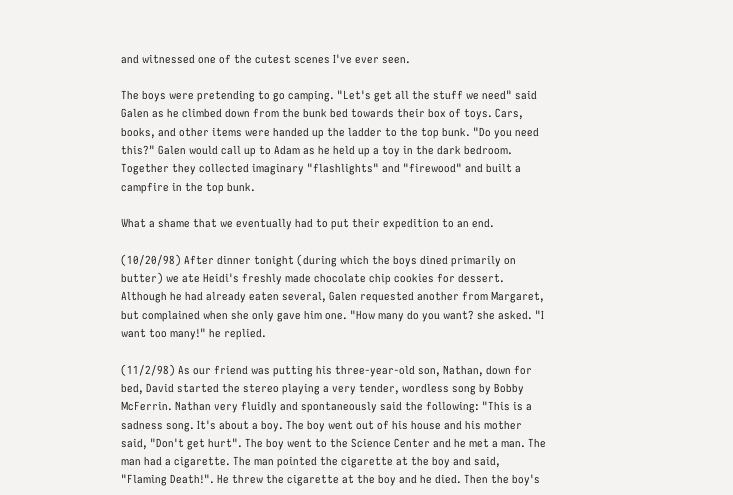and witnessed one of the cutest scenes I've ever seen.

The boys were pretending to go camping. "Let's get all the stuff we need" said Galen as he climbed down from the bunk bed towards their box of toys. Cars, books, and other items were handed up the ladder to the top bunk. "Do you need this?" Galen would call up to Adam as he held up a toy in the dark bedroom. Together they collected imaginary "flashlights" and "firewood" and built a campfire in the top bunk.

What a shame that we eventually had to put their expedition to an end.

(10/20/98) After dinner tonight (during which the boys dined primarily on butter) we ate Heidi's freshly made chocolate chip cookies for dessert. Although he had already eaten several, Galen requested another from Margaret, but complained when she only gave him one. "How many do you want? she asked. "I want too many!" he replied.

(11/2/98) As our friend was putting his three-year-old son, Nathan, down for bed, David started the stereo playing a very tender, wordless song by Bobby McFerrin. Nathan very fluidly and spontaneously said the following: "This is a sadness song. It's about a boy. The boy went out of his house and his mother said, "Don't get hurt". The boy went to the Science Center and he met a man. The man had a cigarette. The man pointed the cigarette at the boy and said, "Flaming Death!". He threw the cigarette at the boy and he died. Then the boy's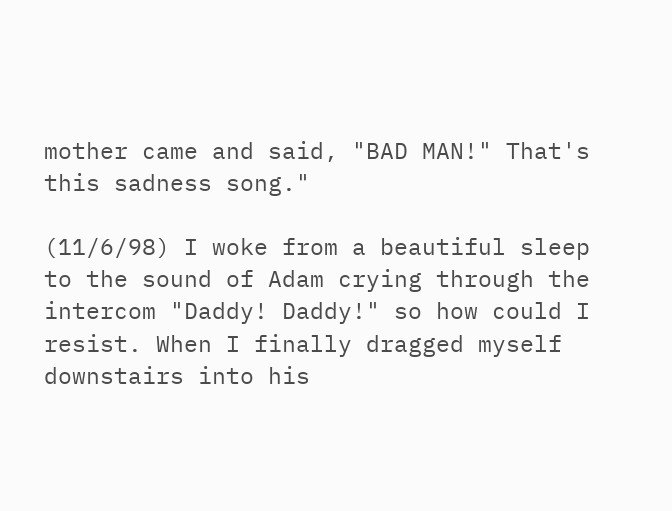mother came and said, "BAD MAN!" That's this sadness song."

(11/6/98) I woke from a beautiful sleep to the sound of Adam crying through the intercom "Daddy! Daddy!" so how could I resist. When I finally dragged myself downstairs into his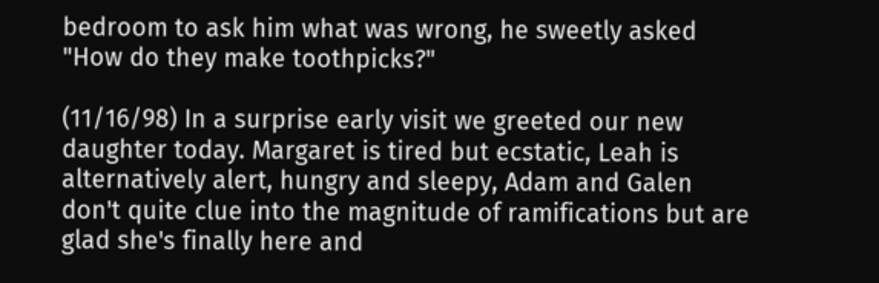bedroom to ask him what was wrong, he sweetly asked "How do they make toothpicks?"

(11/16/98) In a surprise early visit we greeted our new daughter today. Margaret is tired but ecstatic, Leah is alternatively alert, hungry and sleepy, Adam and Galen don't quite clue into the magnitude of ramifications but are glad she's finally here and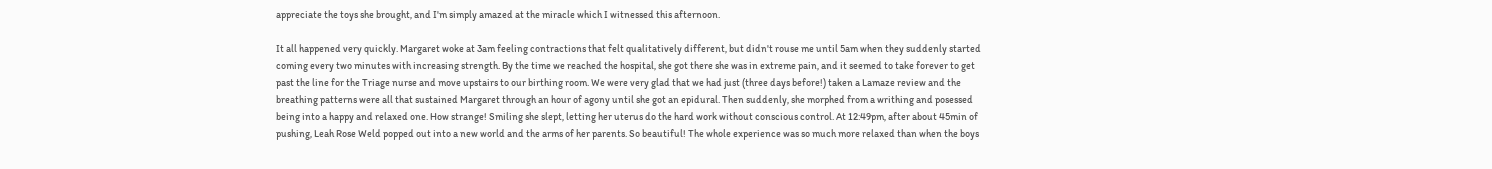appreciate the toys she brought, and I'm simply amazed at the miracle which I witnessed this afternoon.

It all happened very quickly. Margaret woke at 3am feeling contractions that felt qualitatively different, but didn't rouse me until 5am when they suddenly started coming every two minutes with increasing strength. By the time we reached the hospital, she got there she was in extreme pain, and it seemed to take forever to get past the line for the Triage nurse and move upstairs to our birthing room. We were very glad that we had just (three days before!) taken a Lamaze review and the breathing patterns were all that sustained Margaret through an hour of agony until she got an epidural. Then suddenly, she morphed from a writhing and posessed being into a happy and relaxed one. How strange! Smiling she slept, letting her uterus do the hard work without conscious control. At 12:49pm, after about 45min of pushing, Leah Rose Weld popped out into a new world and the arms of her parents. So beautiful! The whole experience was so much more relaxed than when the boys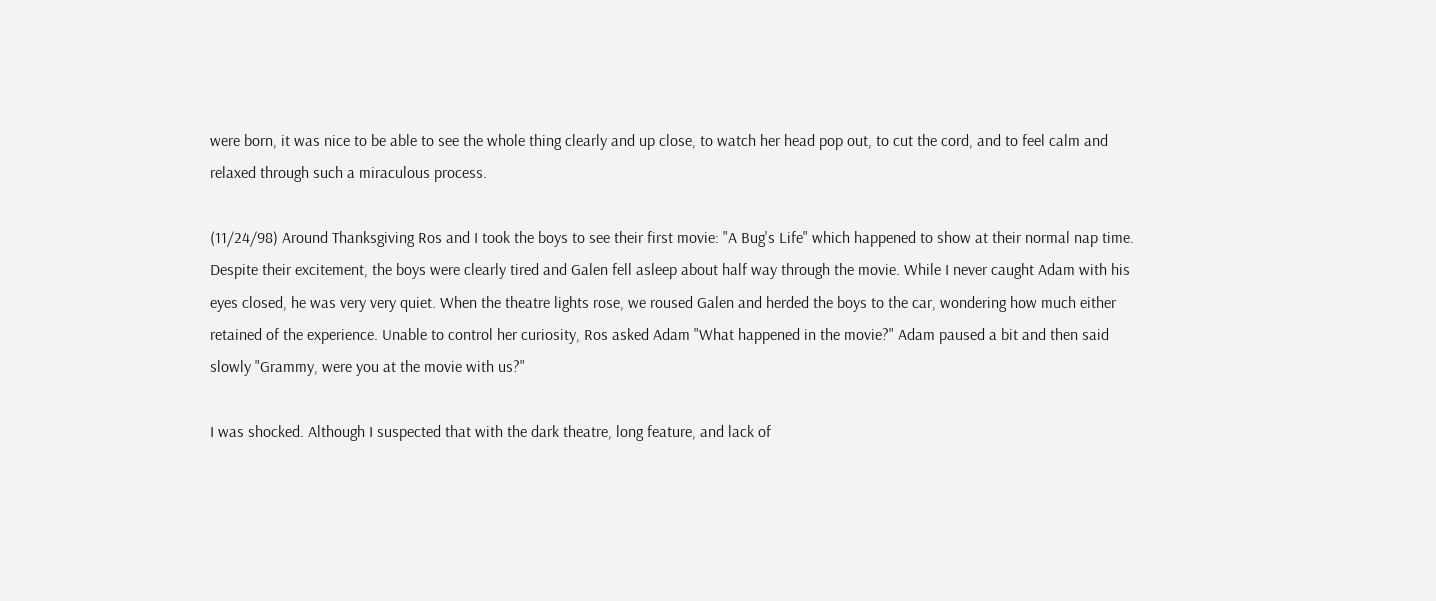were born, it was nice to be able to see the whole thing clearly and up close, to watch her head pop out, to cut the cord, and to feel calm and relaxed through such a miraculous process.

(11/24/98) Around Thanksgiving Ros and I took the boys to see their first movie: "A Bug's Life" which happened to show at their normal nap time. Despite their excitement, the boys were clearly tired and Galen fell asleep about half way through the movie. While I never caught Adam with his eyes closed, he was very very quiet. When the theatre lights rose, we roused Galen and herded the boys to the car, wondering how much either retained of the experience. Unable to control her curiosity, Ros asked Adam "What happened in the movie?" Adam paused a bit and then said slowly "Grammy, were you at the movie with us?"

I was shocked. Although I suspected that with the dark theatre, long feature, and lack of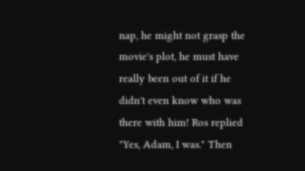nap, he might not grasp the movie's plot, he must have really been out of it if he didn't even know who was there with him! Ros replied "Yes, Adam, I was." Then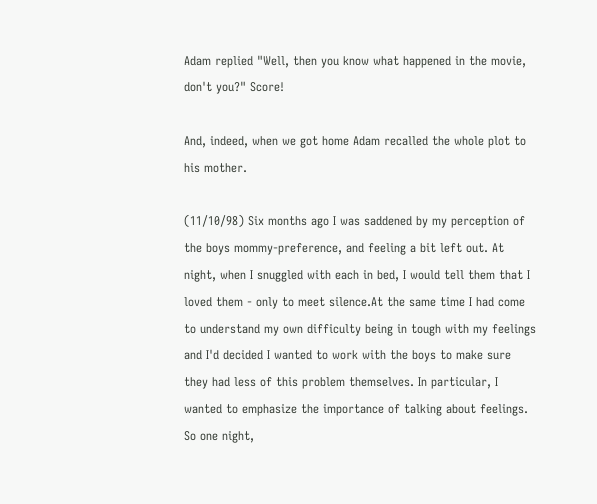Adam replied "Well, then you know what happened in the movie, don't you?" Score!

And, indeed, when we got home Adam recalled the whole plot to his mother.

(11/10/98) Six months ago I was saddened by my perception of the boys mommy-preference, and feeling a bit left out. At night, when I snuggled with each in bed, I would tell them that I loved them - only to meet silence.At the same time I had come to understand my own difficulty being in tough with my feelings and I'd decided I wanted to work with the boys to make sure they had less of this problem themselves. In particular, I wanted to emphasize the importance of talking about feelings. So one night,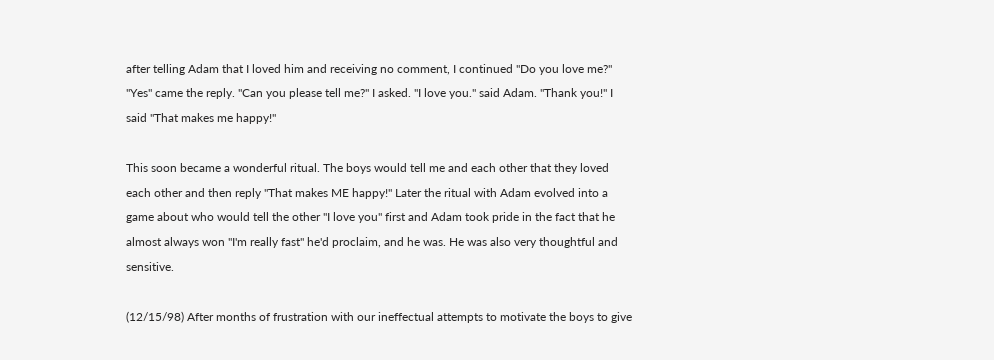after telling Adam that I loved him and receiving no comment, I continued "Do you love me?" "Yes" came the reply. "Can you please tell me?" I asked. "I love you." said Adam. "Thank you!" I said "That makes me happy!"

This soon became a wonderful ritual. The boys would tell me and each other that they loved each other and then reply "That makes ME happy!" Later the ritual with Adam evolved into a game about who would tell the other "I love you" first and Adam took pride in the fact that he almost always won "I'm really fast" he'd proclaim, and he was. He was also very thoughtful and sensitive.

(12/15/98) After months of frustration with our ineffectual attempts to motivate the boys to give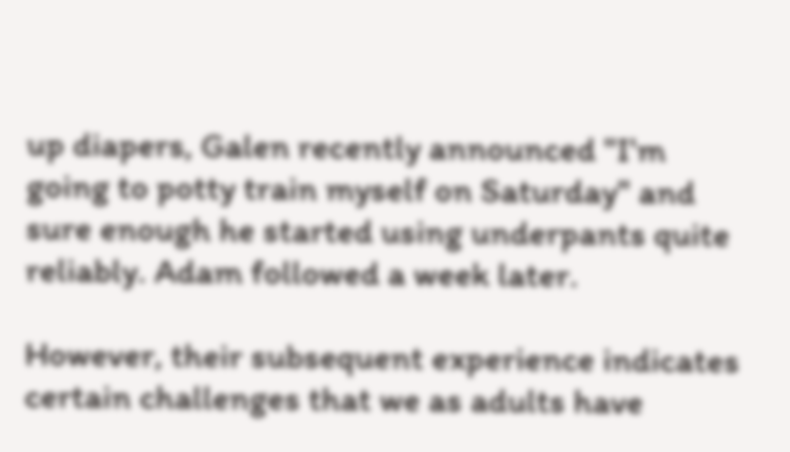up diapers, Galen recently announced "I'm going to potty train myself on Saturday" and sure enough he started using underpants quite reliably. Adam followed a week later.

However, their subsequent experience indicates certain challenges that we as adults have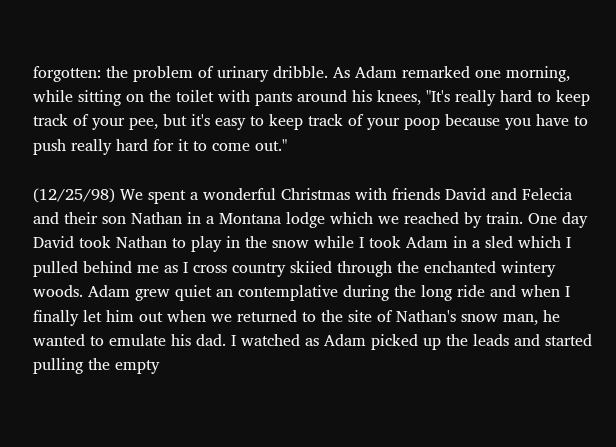forgotten: the problem of urinary dribble. As Adam remarked one morning, while sitting on the toilet with pants around his knees, "It's really hard to keep track of your pee, but it's easy to keep track of your poop because you have to push really hard for it to come out."

(12/25/98) We spent a wonderful Christmas with friends David and Felecia and their son Nathan in a Montana lodge which we reached by train. One day David took Nathan to play in the snow while I took Adam in a sled which I pulled behind me as I cross country skiied through the enchanted wintery woods. Adam grew quiet an contemplative during the long ride and when I finally let him out when we returned to the site of Nathan's snow man, he wanted to emulate his dad. I watched as Adam picked up the leads and started pulling the empty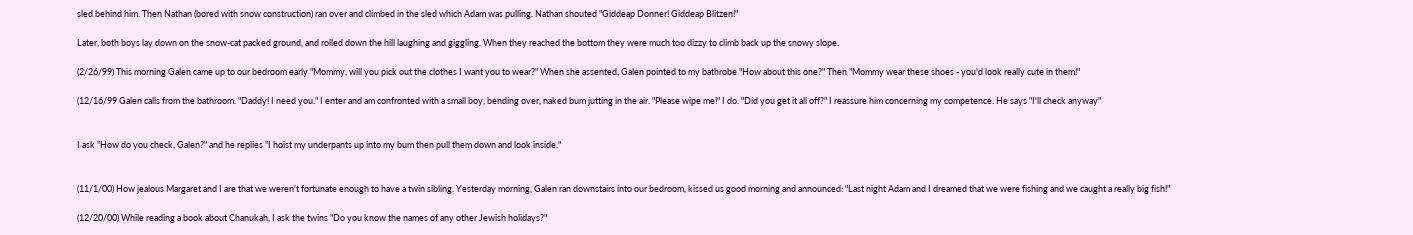sled behind him. Then Nathan (bored with snow construction) ran over and climbed in the sled which Adam was pulling. Nathan shouted "Giddeap Donner! Giddeap Blitzen!"

Later, both boys lay down on the snow-cat packed ground, and rolled down the hill laughing and giggling. When they reached the bottom they were much too dizzy to climb back up the snowy slope.

(2/26/99) This morning Galen came up to our bedroom early "Mommy, will you pick out the clothes I want you to wear?" When she assented, Galen pointed to my bathrobe "How about this one?" Then "Mommy wear these shoes - you'd look really cute in them!"

(12/16/99 Galen calls from the bathroom. "Daddy! I need you." I enter and am confronted with a small boy, bending over, naked bum jutting in the air. "Please wipe me!" I do. "Did you get it all off?" I reassure him concerning my competence. He says "I'll check anyway"


I ask "How do you check, Galen?" and he replies "I hoist my underpants up into my bum then pull them down and look inside."


(11/1/00) How jealous Margaret and I are that we weren't fortunate enough to have a twin sibling. Yesterday morning, Galen ran downstairs into our bedroom, kissed us good morning and announced: "Last night Adam and I dreamed that we were fishing and we caught a really big fish!"

(12/20/00) While reading a book about Chanukah, I ask the twins "Do you know the names of any other Jewish holidays?"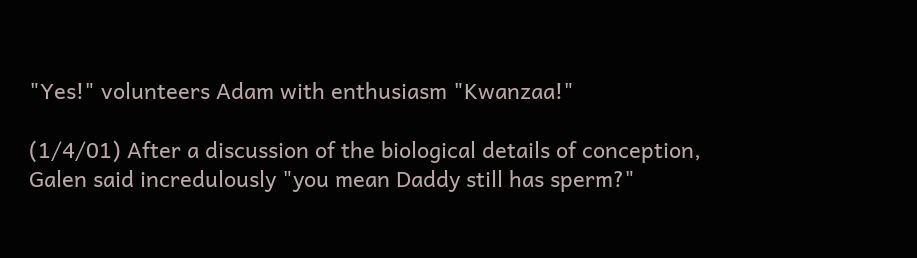"Yes!" volunteers Adam with enthusiasm "Kwanzaa!"

(1/4/01) After a discussion of the biological details of conception, Galen said incredulously "you mean Daddy still has sperm?"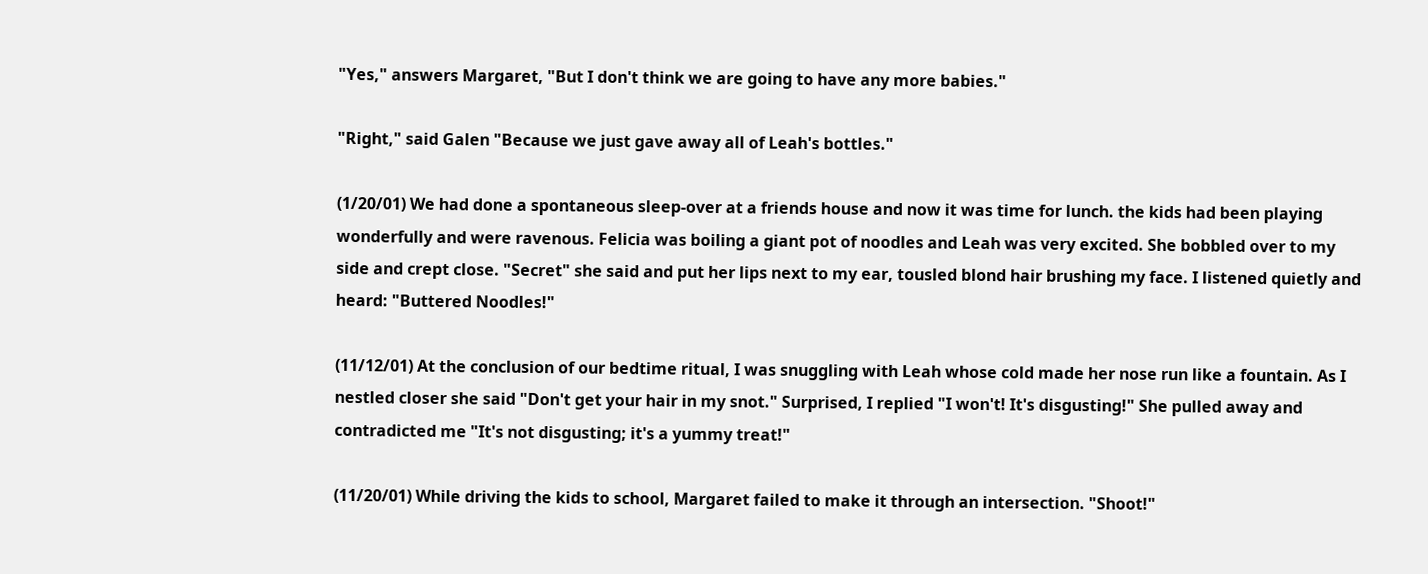"Yes," answers Margaret, "But I don't think we are going to have any more babies."

"Right," said Galen "Because we just gave away all of Leah's bottles."

(1/20/01) We had done a spontaneous sleep-over at a friends house and now it was time for lunch. the kids had been playing wonderfully and were ravenous. Felicia was boiling a giant pot of noodles and Leah was very excited. She bobbled over to my side and crept close. "Secret" she said and put her lips next to my ear, tousled blond hair brushing my face. I listened quietly and heard: "Buttered Noodles!"

(11/12/01) At the conclusion of our bedtime ritual, I was snuggling with Leah whose cold made her nose run like a fountain. As I nestled closer she said "Don't get your hair in my snot." Surprised, I replied "I won't! It's disgusting!" She pulled away and contradicted me "It's not disgusting; it's a yummy treat!"

(11/20/01) While driving the kids to school, Margaret failed to make it through an intersection. "Shoot!"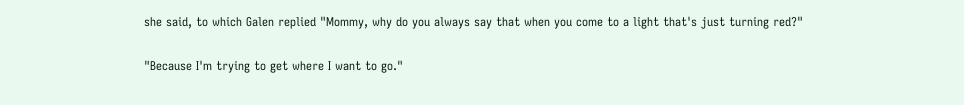she said, to which Galen replied "Mommy, why do you always say that when you come to a light that's just turning red?"

"Because I'm trying to get where I want to go."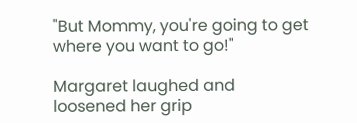"But Mommy, you're going to get where you want to go!"

Margaret laughed and loosened her grip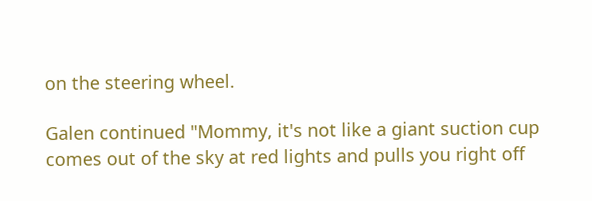on the steering wheel.

Galen continued "Mommy, it's not like a giant suction cup comes out of the sky at red lights and pulls you right off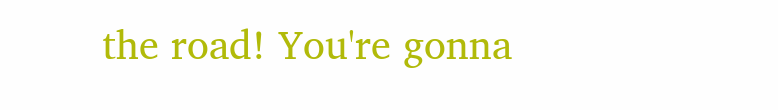the road! You're gonna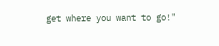get where you want to go!"